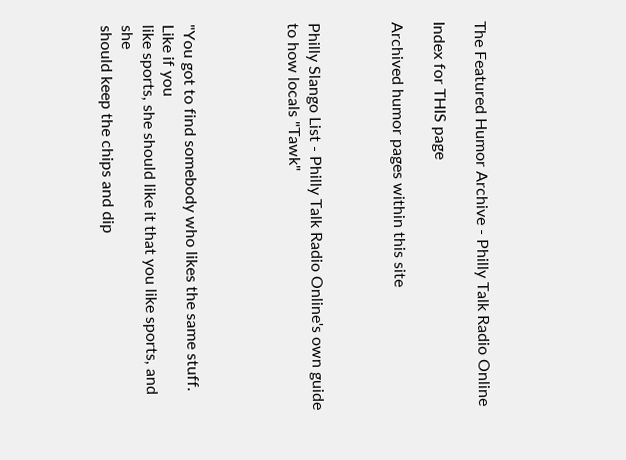The Featured Humor Archive - Philly Talk Radio Online

Index for THIS page

Archived humor pages within this site



Philly Slango List - Philly Talk Radio Online's own guide to how locals "Tawk"




"You got to find somebody who likes the same stuff. Like if you
like sports, she should like it that you like sports, and she
should keep the chips and dip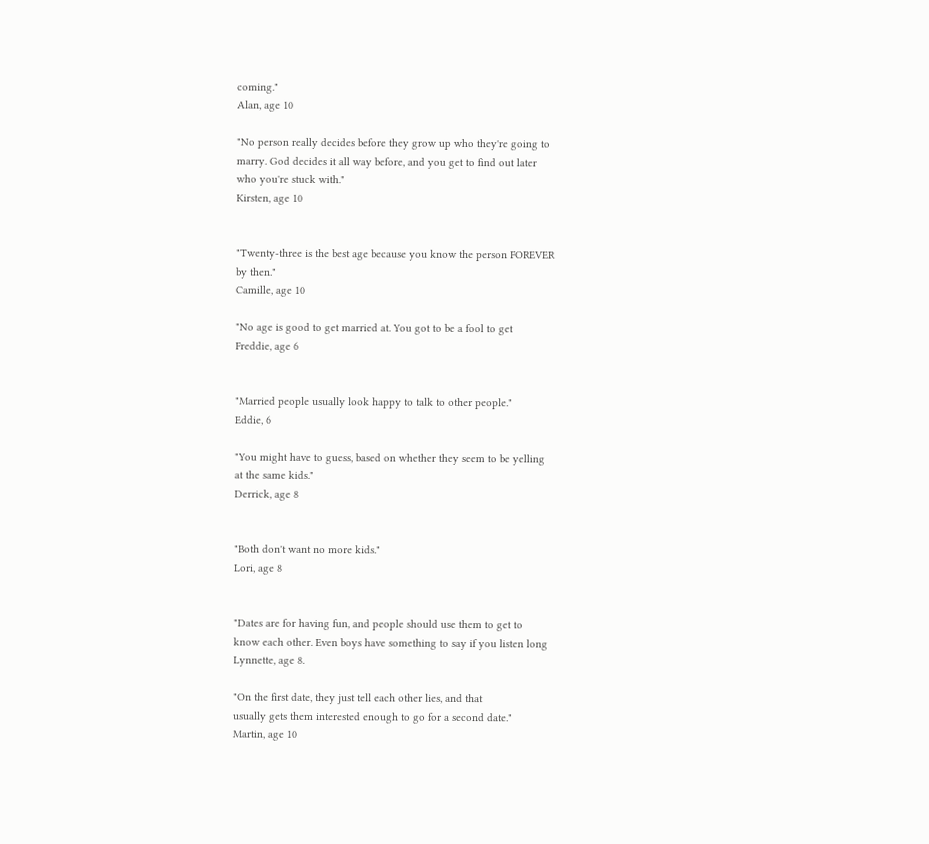coming."
Alan, age 10

"No person really decides before they grow up who they're going to
marry. God decides it all way before, and you get to find out later
who you're stuck with."
Kirsten, age 10


"Twenty-three is the best age because you know the person FOREVER
by then."
Camille, age 10

"No age is good to get married at. You got to be a fool to get
Freddie, age 6


"Married people usually look happy to talk to other people."
Eddie, 6

"You might have to guess, based on whether they seem to be yelling
at the same kids."
Derrick, age 8


"Both don't want no more kids."
Lori, age 8


"Dates are for having fun, and people should use them to get to
know each other. Even boys have something to say if you listen long
Lynnette, age 8.

"On the first date, they just tell each other lies, and that
usually gets them interested enough to go for a second date."
Martin, age 10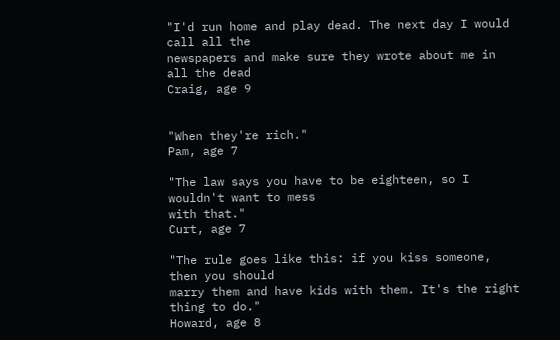"I'd run home and play dead. The next day I would call all the
newspapers and make sure they wrote about me in all the dead
Craig, age 9


"When they're rich."
Pam, age 7

"The law says you have to be eighteen, so I wouldn't want to mess
with that."
Curt, age 7

"The rule goes like this: if you kiss someone, then you should
marry them and have kids with them. It's the right thing to do."
Howard, age 8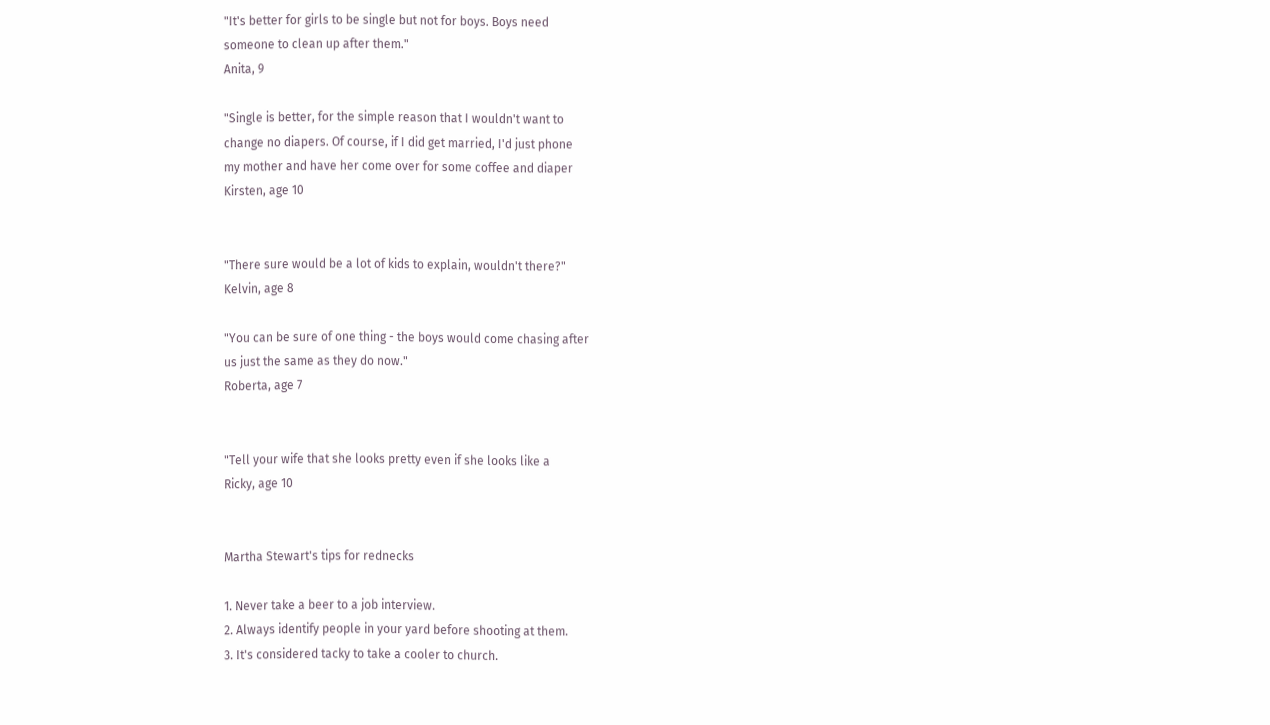"It's better for girls to be single but not for boys. Boys need
someone to clean up after them."
Anita, 9

"Single is better, for the simple reason that I wouldn't want to
change no diapers. Of course, if I did get married, I'd just phone
my mother and have her come over for some coffee and diaper
Kirsten, age 10


"There sure would be a lot of kids to explain, wouldn't there?"
Kelvin, age 8

"You can be sure of one thing - the boys would come chasing after
us just the same as they do now."
Roberta, age 7


"Tell your wife that she looks pretty even if she looks like a
Ricky, age 10


Martha Stewart's tips for rednecks

1. Never take a beer to a job interview.
2. Always identify people in your yard before shooting at them.
3. It's considered tacky to take a cooler to church.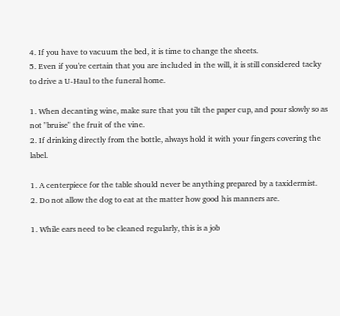4. If you have to vacuum the bed, it is time to change the sheets.
5. Even if you're certain that you are included in the will, it is still considered tacky to drive a U-Haul to the funeral home.

1. When decanting wine, make sure that you tilt the paper cup, and pour slowly so as not "bruise" the fruit of the vine.
2. If drinking directly from the bottle, always hold it with your fingers covering the label.

1. A centerpiece for the table should never be anything prepared by a taxidermist.
2. Do not allow the dog to eat at the matter how good his manners are.

1. While ears need to be cleaned regularly, this is a job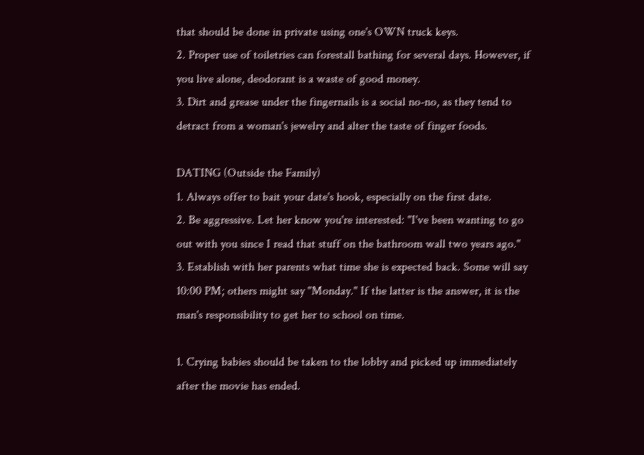that should be done in private using one's OWN truck keys.
2. Proper use of toiletries can forestall bathing for several days. However, if you live alone, deodorant is a waste of good money.
3. Dirt and grease under the fingernails is a social no-no, as they tend to detract from a woman's jewelry and alter the taste of finger foods.

DATING (Outside the Family)
1. Always offer to bait your date's hook, especially on the first date.
2. Be aggressive. Let her know you're interested: "I've been wanting to go out with you since I read that stuff on the bathroom wall two years ago."
3. Establish with her parents what time she is expected back. Some will say 10:00 PM; others might say "Monday." If the latter is the answer, it is the man's responsibility to get her to school on time.

1. Crying babies should be taken to the lobby and picked up immediately after the movie has ended.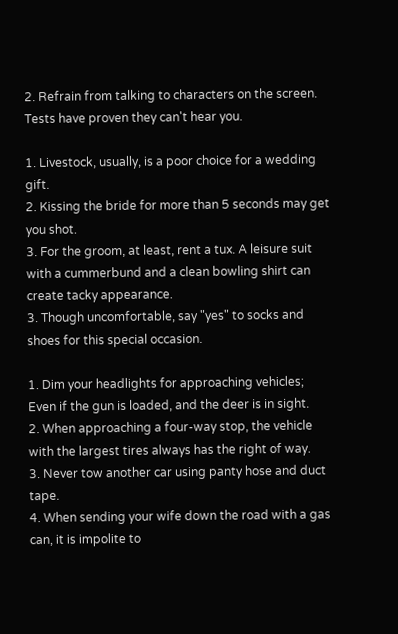2. Refrain from talking to characters on the screen. Tests have proven they can't hear you.

1. Livestock, usually, is a poor choice for a wedding gift.
2. Kissing the bride for more than 5 seconds may get you shot.
3. For the groom, at least, rent a tux. A leisure suit with a cummerbund and a clean bowling shirt can create tacky appearance.
3. Though uncomfortable, say "yes" to socks and shoes for this special occasion.

1. Dim your headlights for approaching vehicles; Even if the gun is loaded, and the deer is in sight.
2. When approaching a four-way stop, the vehicle with the largest tires always has the right of way.
3. Never tow another car using panty hose and duct tape.
4. When sending your wife down the road with a gas can, it is impolite to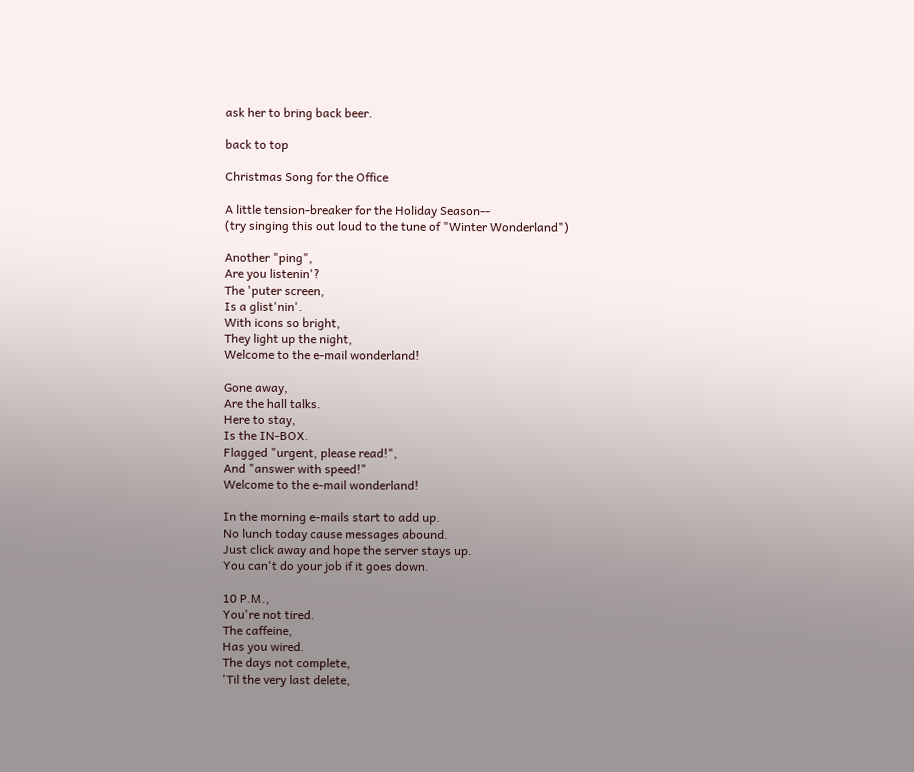ask her to bring back beer.

back to top

Christmas Song for the Office

A little tension-breaker for the Holiday Season--
(try singing this out loud to the tune of "Winter Wonderland")

Another "ping",
Are you listenin'?
The 'puter screen,
Is a glist'nin'.
With icons so bright,
They light up the night,
Welcome to the e-mail wonderland!

Gone away,
Are the hall talks.
Here to stay,
Is the IN-BOX.
Flagged "urgent, please read!",
And "answer with speed!"
Welcome to the e-mail wonderland!

In the morning e-mails start to add up.
No lunch today cause messages abound.
Just click away and hope the server stays up.
You can't do your job if it goes down.

10 P.M.,
You're not tired.
The caffeine,
Has you wired.
The days not complete,
'Til the very last delete,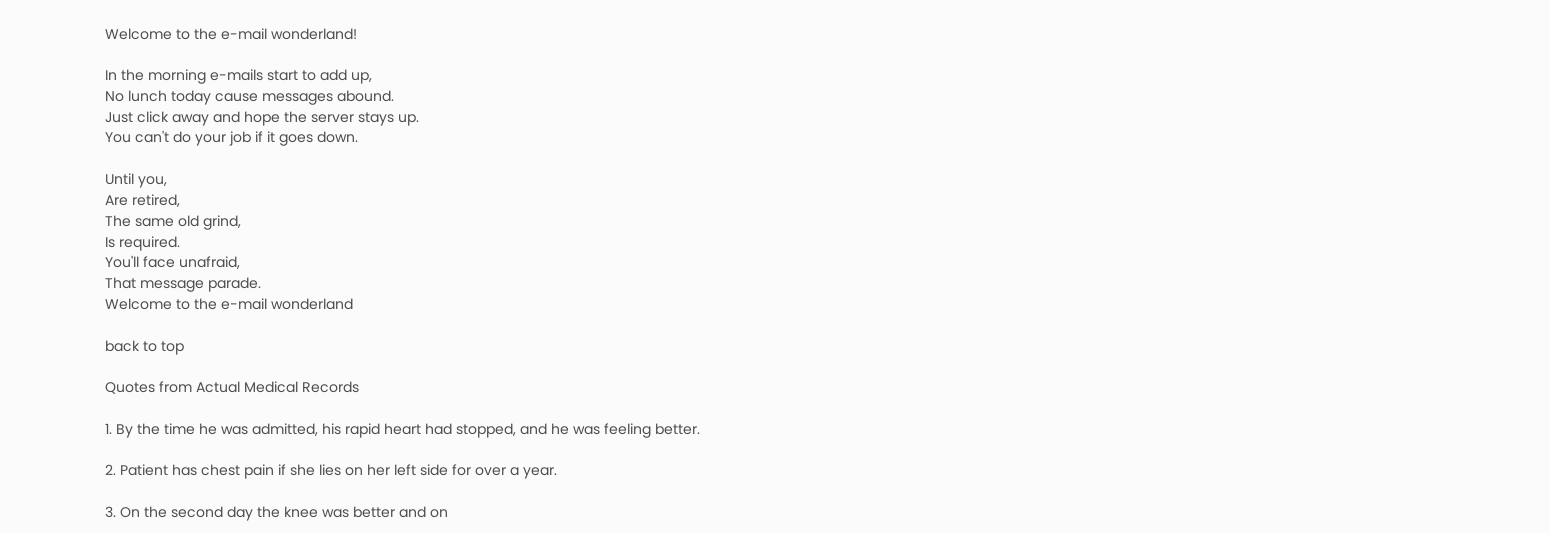Welcome to the e-mail wonderland!

In the morning e-mails start to add up,
No lunch today cause messages abound.
Just click away and hope the server stays up.
You can't do your job if it goes down.

Until you,
Are retired,
The same old grind,
Is required.
You'll face unafraid,
That message parade.
Welcome to the e-mail wonderland

back to top

Quotes from Actual Medical Records

1. By the time he was admitted, his rapid heart had stopped, and he was feeling better.

2. Patient has chest pain if she lies on her left side for over a year.

3. On the second day the knee was better and on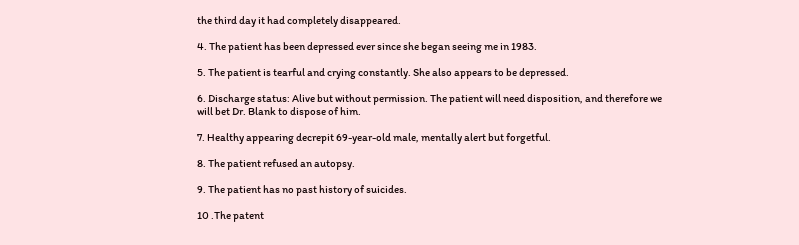the third day it had completely disappeared.

4. The patient has been depressed ever since she began seeing me in 1983.

5. The patient is tearful and crying constantly. She also appears to be depressed.

6. Discharge status: Alive but without permission. The patient will need disposition, and therefore we will bet Dr. Blank to dispose of him.

7. Healthy appearing decrepit 69-year-old male, mentally alert but forgetful.

8. The patient refused an autopsy.

9. The patient has no past history of suicides.

10 .The patent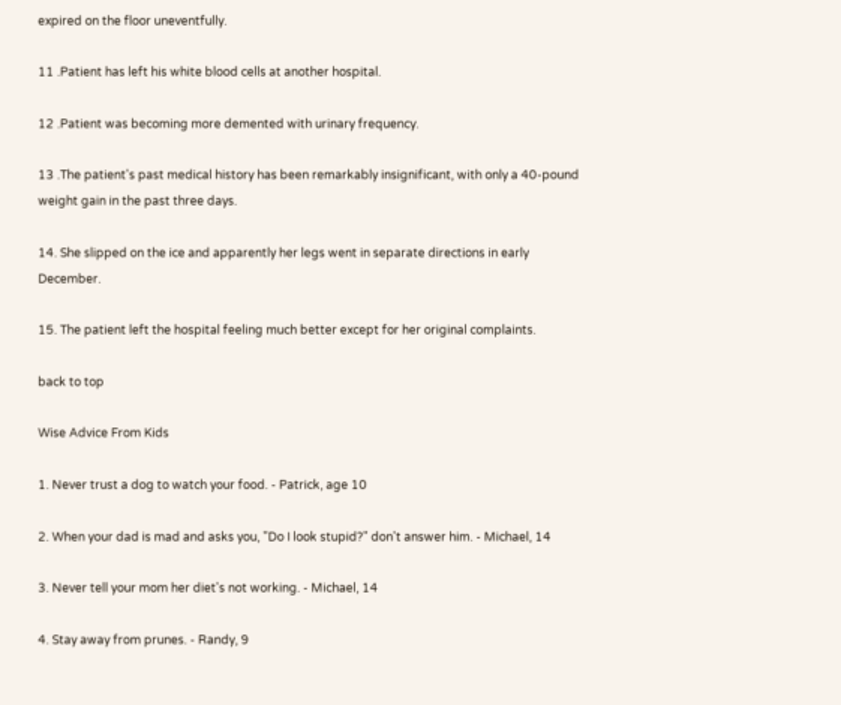expired on the floor uneventfully.

11 .Patient has left his white blood cells at another hospital.

12 .Patient was becoming more demented with urinary frequency.

13 .The patient's past medical history has been remarkably insignificant, with only a 40-pound weight gain in the past three days.

14. She slipped on the ice and apparently her legs went in separate directions in early December.

15. The patient left the hospital feeling much better except for her original complaints.

back to top

Wise Advice From Kids

1. Never trust a dog to watch your food. - Patrick, age 10

2. When your dad is mad and asks you, "Do I look stupid?" don't answer him. - Michael, 14

3. Never tell your mom her diet's not working. - Michael, 14

4. Stay away from prunes. - Randy, 9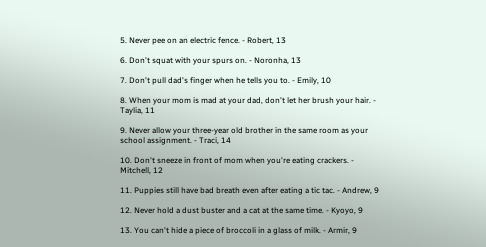5. Never pee on an electric fence. - Robert, 13

6. Don't squat with your spurs on. - Noronha, 13

7. Don't pull dad's finger when he tells you to. - Emily, 10

8. When your mom is mad at your dad, don't let her brush your hair. - Taylia, 11

9. Never allow your three-year old brother in the same room as your school assignment. - Traci, 14

10. Don't sneeze in front of mom when you're eating crackers. - Mitchell, 12

11. Puppies still have bad breath even after eating a tic tac. - Andrew, 9

12. Never hold a dust buster and a cat at the same time. - Kyoyo, 9

13. You can't hide a piece of broccoli in a glass of milk. - Armir, 9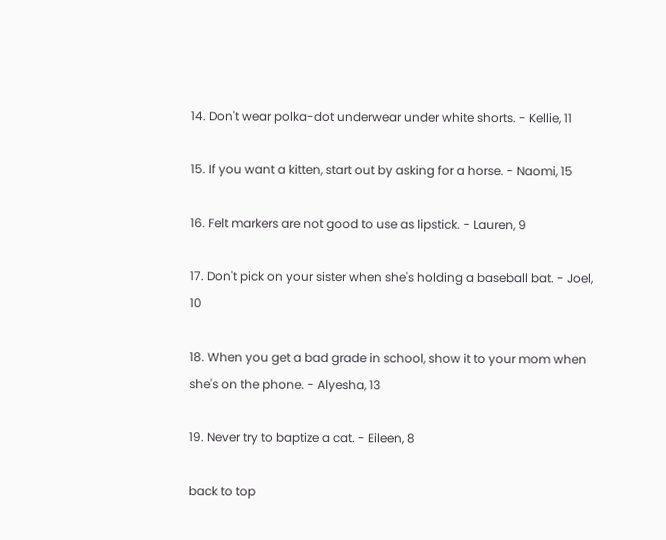14. Don't wear polka-dot underwear under white shorts. - Kellie, 11

15. If you want a kitten, start out by asking for a horse. - Naomi, 15

16. Felt markers are not good to use as lipstick. - Lauren, 9

17. Don't pick on your sister when she's holding a baseball bat. - Joel, 10

18. When you get a bad grade in school, show it to your mom when she's on the phone. - Alyesha, 13

19. Never try to baptize a cat. - Eileen, 8

back to top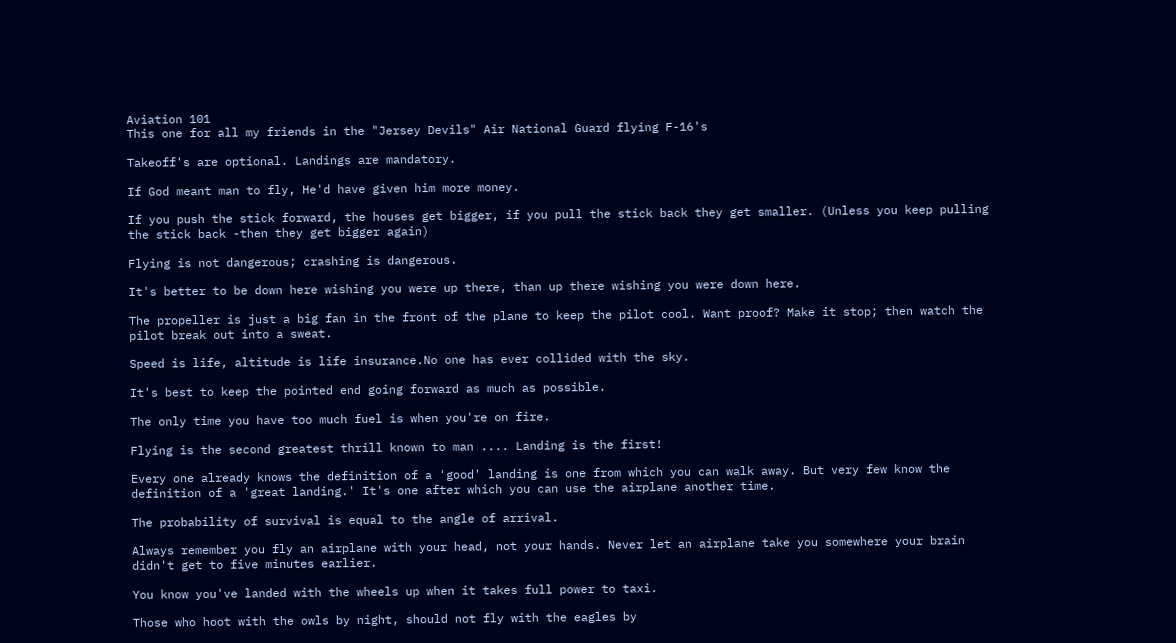Aviation 101
This one for all my friends in the "Jersey Devils" Air National Guard flying F-16's

Takeoff's are optional. Landings are mandatory.

If God meant man to fly, He'd have given him more money.

If you push the stick forward, the houses get bigger, if you pull the stick back they get smaller. (Unless you keep pulling the stick back -then they get bigger again)

Flying is not dangerous; crashing is dangerous.

It's better to be down here wishing you were up there, than up there wishing you were down here.

The propeller is just a big fan in the front of the plane to keep the pilot cool. Want proof? Make it stop; then watch the pilot break out into a sweat.

Speed is life, altitude is life insurance.No one has ever collided with the sky.

It's best to keep the pointed end going forward as much as possible.

The only time you have too much fuel is when you're on fire.

Flying is the second greatest thrill known to man .... Landing is the first!

Every one already knows the definition of a 'good' landing is one from which you can walk away. But very few know the definition of a 'great landing.' It's one after which you can use the airplane another time.

The probability of survival is equal to the angle of arrival.

Always remember you fly an airplane with your head, not your hands. Never let an airplane take you somewhere your brain didn't get to five minutes earlier.

You know you've landed with the wheels up when it takes full power to taxi.

Those who hoot with the owls by night, should not fly with the eagles by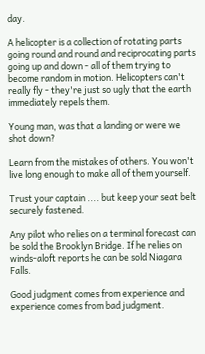day.

A helicopter is a collection of rotating parts going round and round and reciprocating parts going up and down - all of them trying to become random in motion. Helicopters can't really fly - they're just so ugly that the earth immediately repels them.

Young man, was that a landing or were we shot down?

Learn from the mistakes of others. You won't live long enough to make all of them yourself.

Trust your captain .... but keep your seat belt securely fastened.

Any pilot who relies on a terminal forecast can be sold the Brooklyn Bridge. If he relies on winds-aloft reports he can be sold Niagara Falls.

Good judgment comes from experience and experience comes from bad judgment.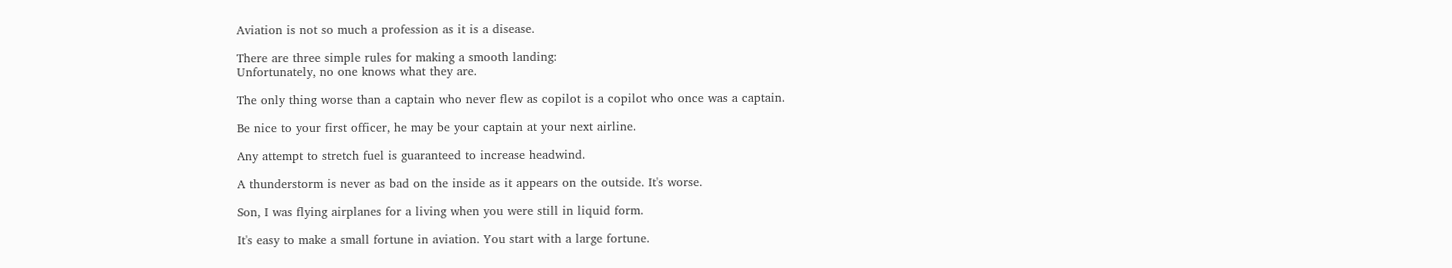Aviation is not so much a profession as it is a disease.

There are three simple rules for making a smooth landing:
Unfortunately, no one knows what they are.

The only thing worse than a captain who never flew as copilot is a copilot who once was a captain.

Be nice to your first officer, he may be your captain at your next airline.

Any attempt to stretch fuel is guaranteed to increase headwind.

A thunderstorm is never as bad on the inside as it appears on the outside. It's worse.

Son, I was flying airplanes for a living when you were still in liquid form.

It's easy to make a small fortune in aviation. You start with a large fortune.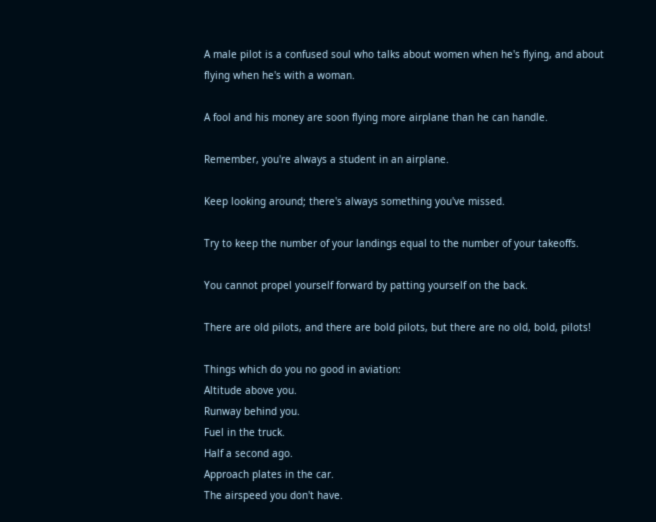A male pilot is a confused soul who talks about women when he's flying, and about flying when he's with a woman.

A fool and his money are soon flying more airplane than he can handle.

Remember, you're always a student in an airplane.

Keep looking around; there's always something you've missed.

Try to keep the number of your landings equal to the number of your takeoffs.

You cannot propel yourself forward by patting yourself on the back.

There are old pilots, and there are bold pilots, but there are no old, bold, pilots!

Things which do you no good in aviation:
Altitude above you.
Runway behind you.
Fuel in the truck.
Half a second ago.
Approach plates in the car.
The airspeed you don't have.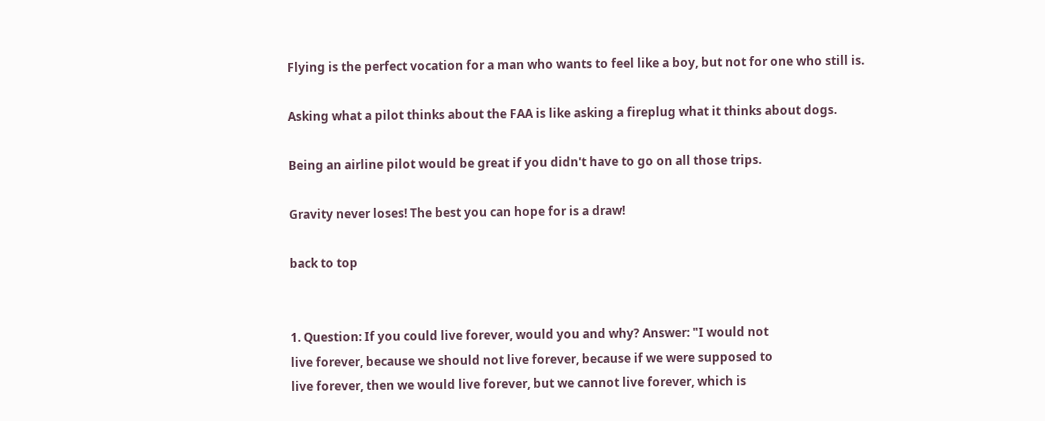Flying is the perfect vocation for a man who wants to feel like a boy, but not for one who still is.

Asking what a pilot thinks about the FAA is like asking a fireplug what it thinks about dogs.

Being an airline pilot would be great if you didn't have to go on all those trips.

Gravity never loses! The best you can hope for is a draw!

back to top


1. Question: If you could live forever, would you and why? Answer: "I would not
live forever, because we should not live forever, because if we were supposed to
live forever, then we would live forever, but we cannot live forever, which is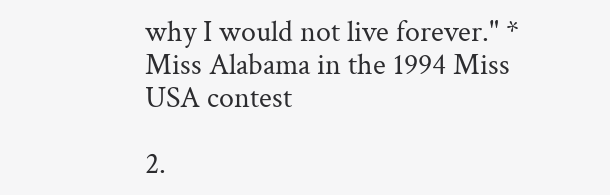why I would not live forever." * Miss Alabama in the 1994 Miss USA contest

2.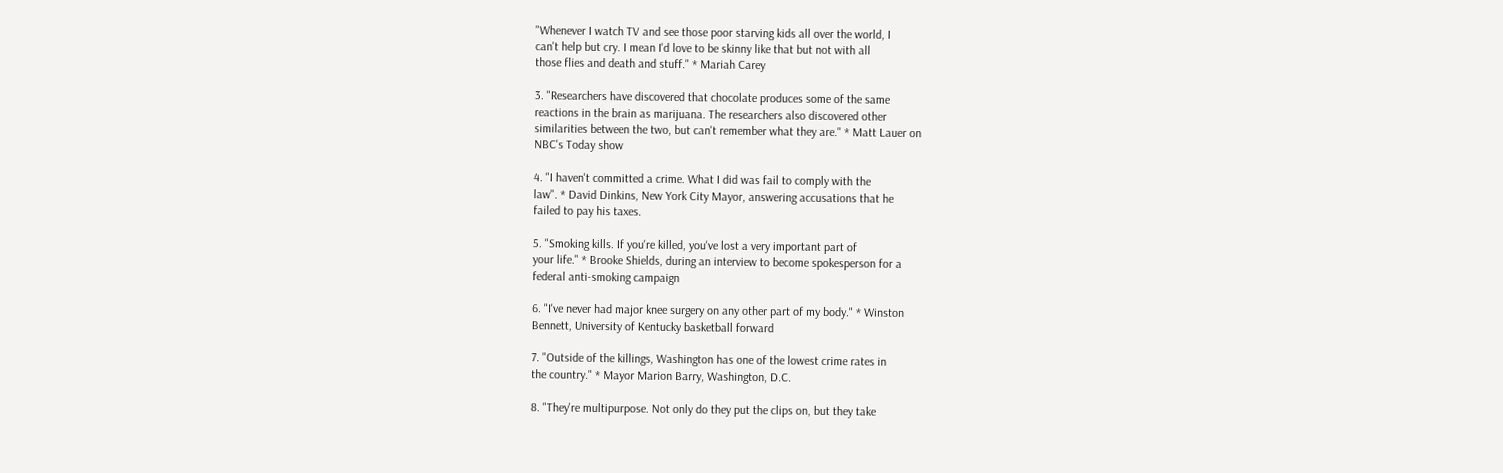"Whenever I watch TV and see those poor starving kids all over the world, I
can't help but cry. I mean I'd love to be skinny like that but not with all
those flies and death and stuff." * Mariah Carey

3. "Researchers have discovered that chocolate produces some of the same
reactions in the brain as marijuana. The researchers also discovered other
similarities between the two, but can't remember what they are." * Matt Lauer on
NBC's Today show

4. "I haven't committed a crime. What I did was fail to comply with the
law". * David Dinkins, New York City Mayor, answering accusations that he
failed to pay his taxes.

5. "Smoking kills. If you're killed, you've lost a very important part of
your life." * Brooke Shields, during an interview to become spokesperson for a
federal anti-smoking campaign

6. "I've never had major knee surgery on any other part of my body." * Winston
Bennett, University of Kentucky basketball forward

7. "Outside of the killings, Washington has one of the lowest crime rates in
the country." * Mayor Marion Barry, Washington, D.C.

8. "They're multipurpose. Not only do they put the clips on, but they take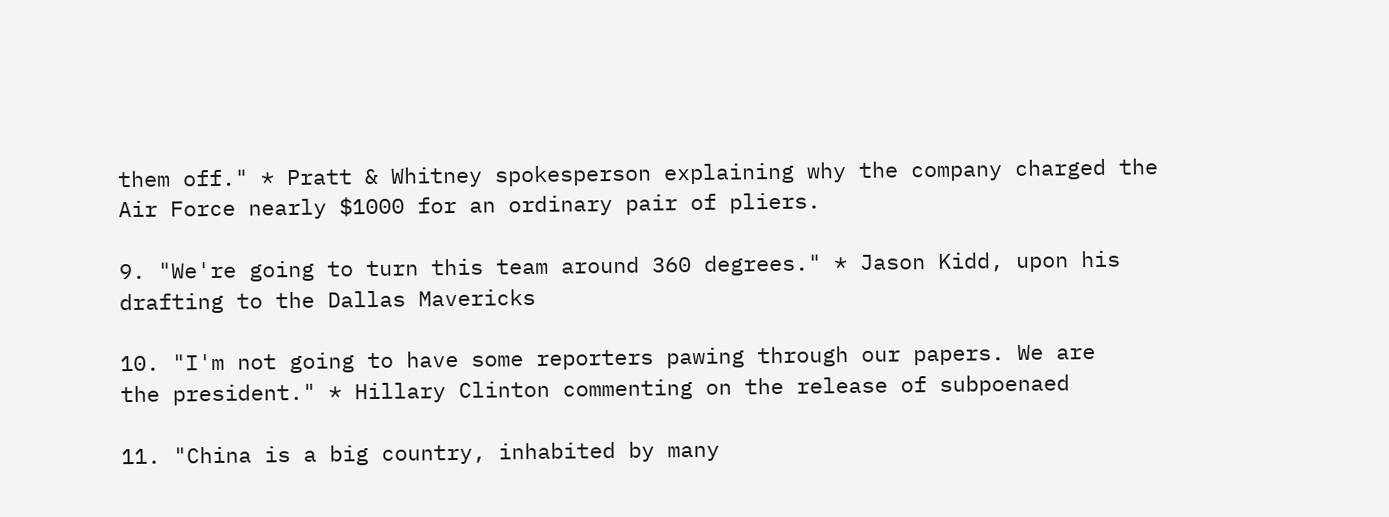them off." * Pratt & Whitney spokesperson explaining why the company charged the
Air Force nearly $1000 for an ordinary pair of pliers.

9. "We're going to turn this team around 360 degrees." * Jason Kidd, upon his
drafting to the Dallas Mavericks

10. "I'm not going to have some reporters pawing through our papers. We are
the president." * Hillary Clinton commenting on the release of subpoenaed

11. "China is a big country, inhabited by many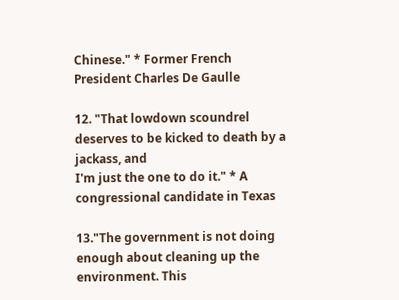Chinese." * Former French
President Charles De Gaulle

12. "That lowdown scoundrel deserves to be kicked to death by a jackass, and
I'm just the one to do it." * A congressional candidate in Texas

13."The government is not doing enough about cleaning up the environment. This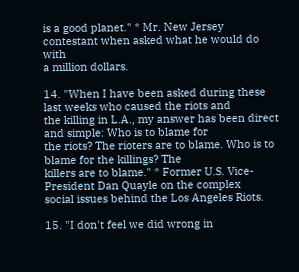is a good planet." * Mr. New Jersey contestant when asked what he would do with
a million dollars.

14. "When I have been asked during these last weeks who caused the riots and
the killing in L.A., my answer has been direct and simple: Who is to blame for
the riots? The rioters are to blame. Who is to blame for the killings? The
killers are to blame." * Former U.S. Vice-President Dan Quayle on the complex
social issues behind the Los Angeles Riots.

15. "I don't feel we did wrong in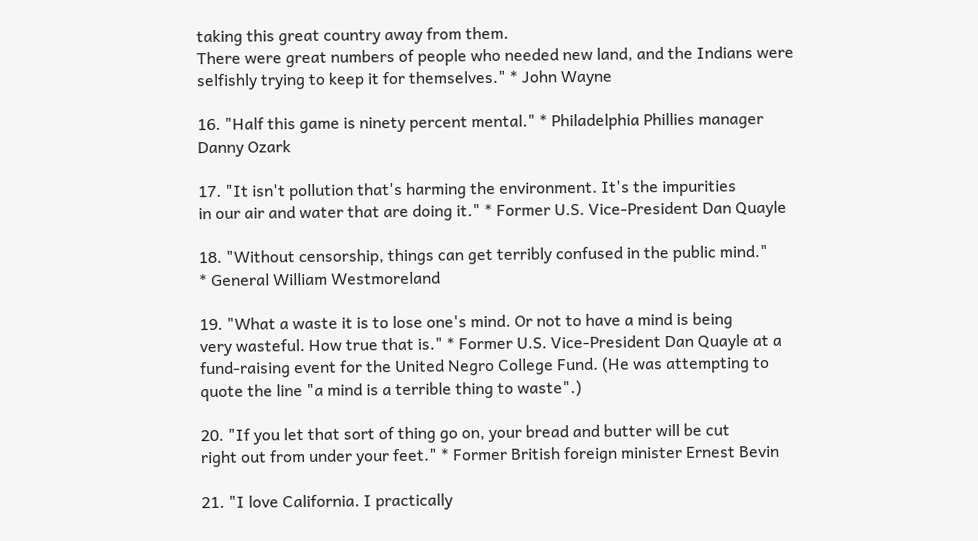taking this great country away from them.
There were great numbers of people who needed new land, and the Indians were
selfishly trying to keep it for themselves." * John Wayne

16. "Half this game is ninety percent mental." * Philadelphia Phillies manager
Danny Ozark

17. "It isn't pollution that's harming the environment. It's the impurities
in our air and water that are doing it." * Former U.S. Vice-President Dan Quayle

18. "Without censorship, things can get terribly confused in the public mind."
* General William Westmoreland

19. "What a waste it is to lose one's mind. Or not to have a mind is being
very wasteful. How true that is." * Former U.S. Vice-President Dan Quayle at a
fund-raising event for the United Negro College Fund. (He was attempting to
quote the line "a mind is a terrible thing to waste".)

20. "If you let that sort of thing go on, your bread and butter will be cut
right out from under your feet." * Former British foreign minister Ernest Bevin

21. "I love California. I practically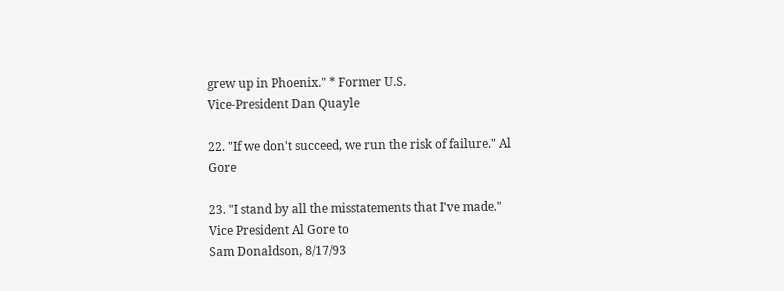grew up in Phoenix." * Former U.S.
Vice-President Dan Quayle

22. "If we don't succeed, we run the risk of failure." Al Gore

23. "I stand by all the misstatements that I've made." Vice President Al Gore to
Sam Donaldson, 8/17/93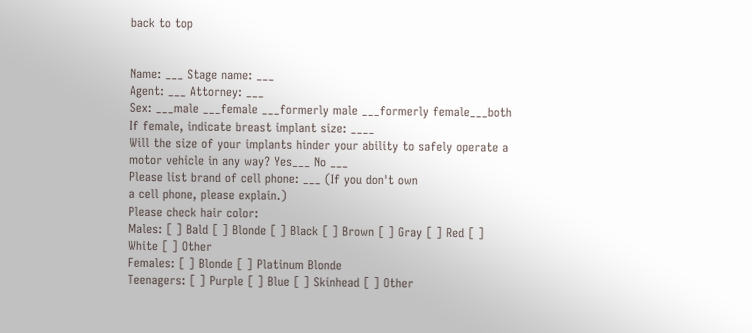back to top


Name: ___ Stage name: ___
Agent: ___ Attorney: ___
Sex: ___male ___female ___formerly male ___formerly female___both
If female, indicate breast implant size: ____
Will the size of your implants hinder your ability to safely operate a
motor vehicle in any way? Yes___ No ___
Please list brand of cell phone: ___ (If you don't own
a cell phone, please explain.)
Please check hair color:
Males: [ ] Bald [ ] Blonde [ ] Black [ ] Brown [ ] Gray [ ] Red [ ]
White [ ] Other
Females: [ ] Blonde [ ] Platinum Blonde
Teenagers: [ ] Purple [ ] Blue [ ] Skinhead [ ] Other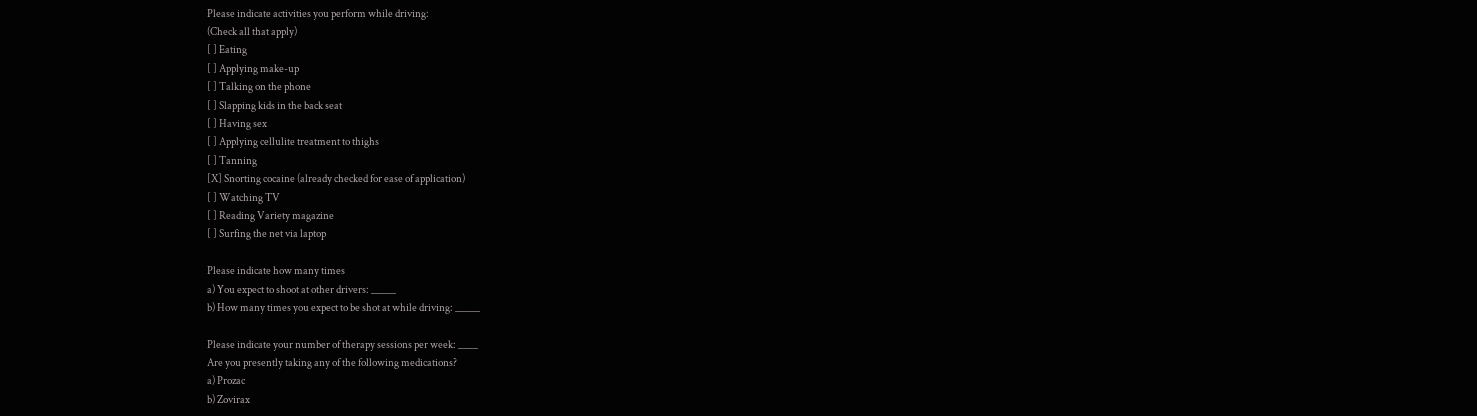Please indicate activities you perform while driving:
(Check all that apply)
[ ] Eating
[ ] Applying make-up
[ ] Talking on the phone
[ ] Slapping kids in the back seat
[ ] Having sex
[ ] Applying cellulite treatment to thighs
[ ] Tanning
[X] Snorting cocaine (already checked for ease of application)
[ ] Watching TV
[ ] Reading Variety magazine
[ ] Surfing the net via laptop

Please indicate how many times
a) You expect to shoot at other drivers: _____
b) How many times you expect to be shot at while driving: _____

Please indicate your number of therapy sessions per week: ____
Are you presently taking any of the following medications?
a) Prozac
b) Zovirax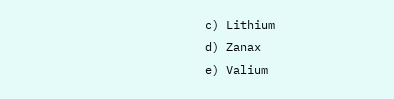c) Lithium
d) Zanax
e) Valium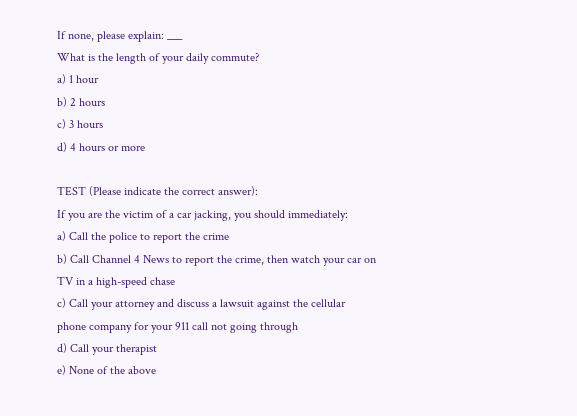If none, please explain: ___
What is the length of your daily commute?
a) 1 hour
b) 2 hours
c) 3 hours
d) 4 hours or more

TEST (Please indicate the correct answer):
If you are the victim of a car jacking, you should immediately:
a) Call the police to report the crime
b) Call Channel 4 News to report the crime, then watch your car on
TV in a high-speed chase
c) Call your attorney and discuss a lawsuit against the cellular
phone company for your 911 call not going through
d) Call your therapist
e) None of the above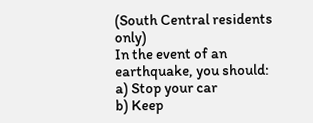(South Central residents only)
In the event of an earthquake, you should:
a) Stop your car
b) Keep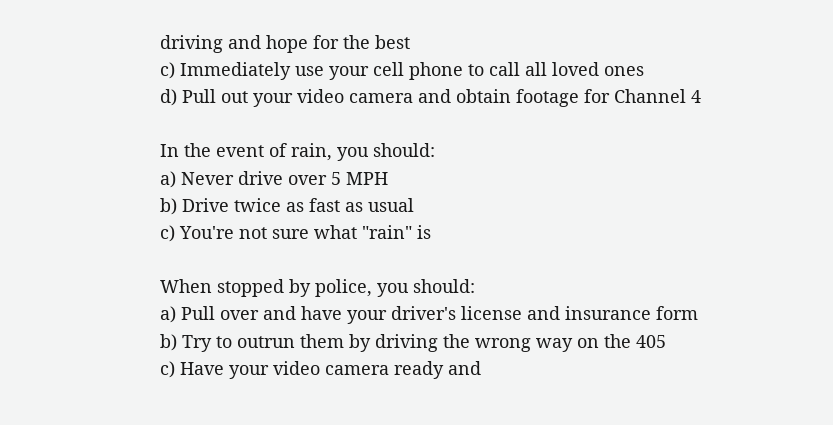driving and hope for the best
c) Immediately use your cell phone to call all loved ones
d) Pull out your video camera and obtain footage for Channel 4

In the event of rain, you should:
a) Never drive over 5 MPH
b) Drive twice as fast as usual
c) You're not sure what "rain" is

When stopped by police, you should:
a) Pull over and have your driver's license and insurance form
b) Try to outrun them by driving the wrong way on the 405
c) Have your video camera ready and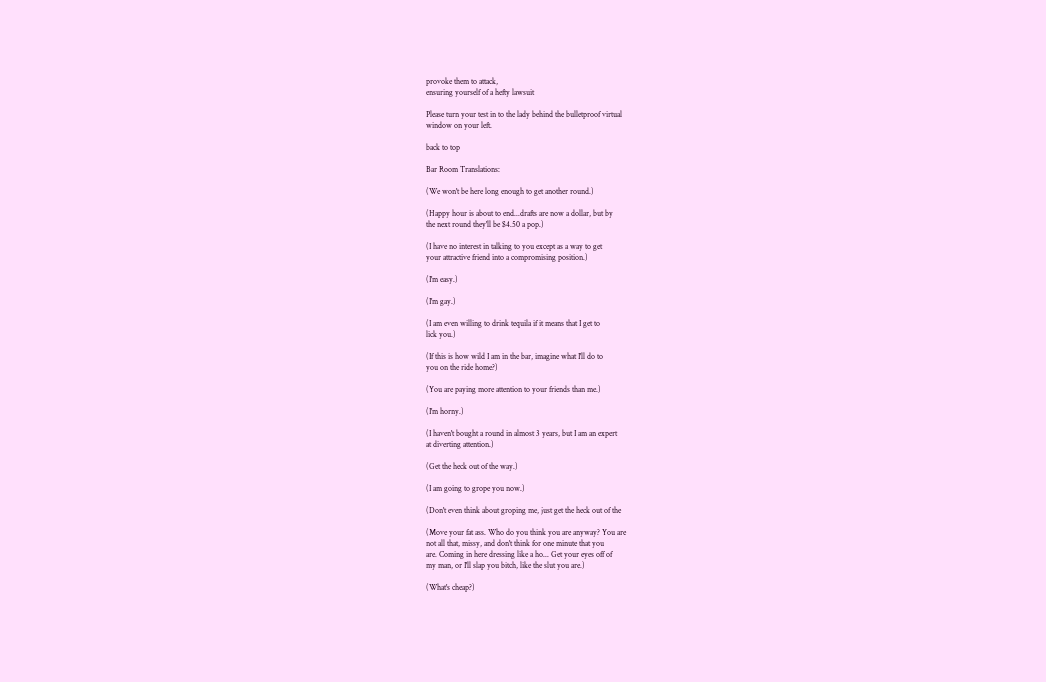provoke them to attack,
ensuring yourself of a hefty lawsuit

Please turn your test in to the lady behind the bulletproof virtual
window on your left.

back to top

Bar Room Translations:

(We won't be here long enough to get another round.)

(Happy hour is about to end...drafts are now a dollar, but by
the next round they'll be $4.50 a pop.)

(I have no interest in talking to you except as a way to get
your attractive friend into a compromising position.)

(I'm easy.)

(I'm gay.)

(I am even willing to drink tequila if it means that I get to
lick you.)

(If this is how wild I am in the bar, imagine what I'll do to
you on the ride home?)

(You are paying more attention to your friends than me.)

(I'm horny.)

(I haven't bought a round in almost 3 years, but I am an expert
at diverting attention.)

(Get the heck out of the way.)

(I am going to grope you now.)

(Don't even think about groping me, just get the heck out of the

(Move your fat ass. Who do you think you are anyway? You are
not all that, missy, and don't think for one minute that you
are. Coming in here dressing like a ho... Get your eyes off of
my man, or I'll slap you bitch, like the slut you are.)

(What's cheap?)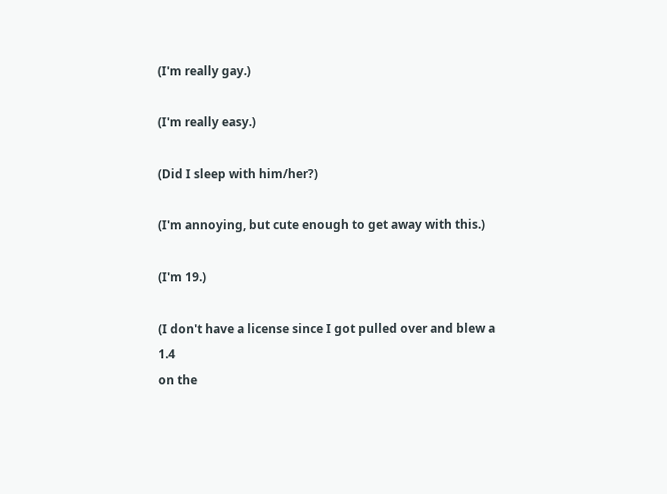(I'm really gay.)

(I'm really easy.)

(Did I sleep with him/her?)

(I'm annoying, but cute enough to get away with this.)

(I'm 19.)

(I don't have a license since I got pulled over and blew a 1.4
on the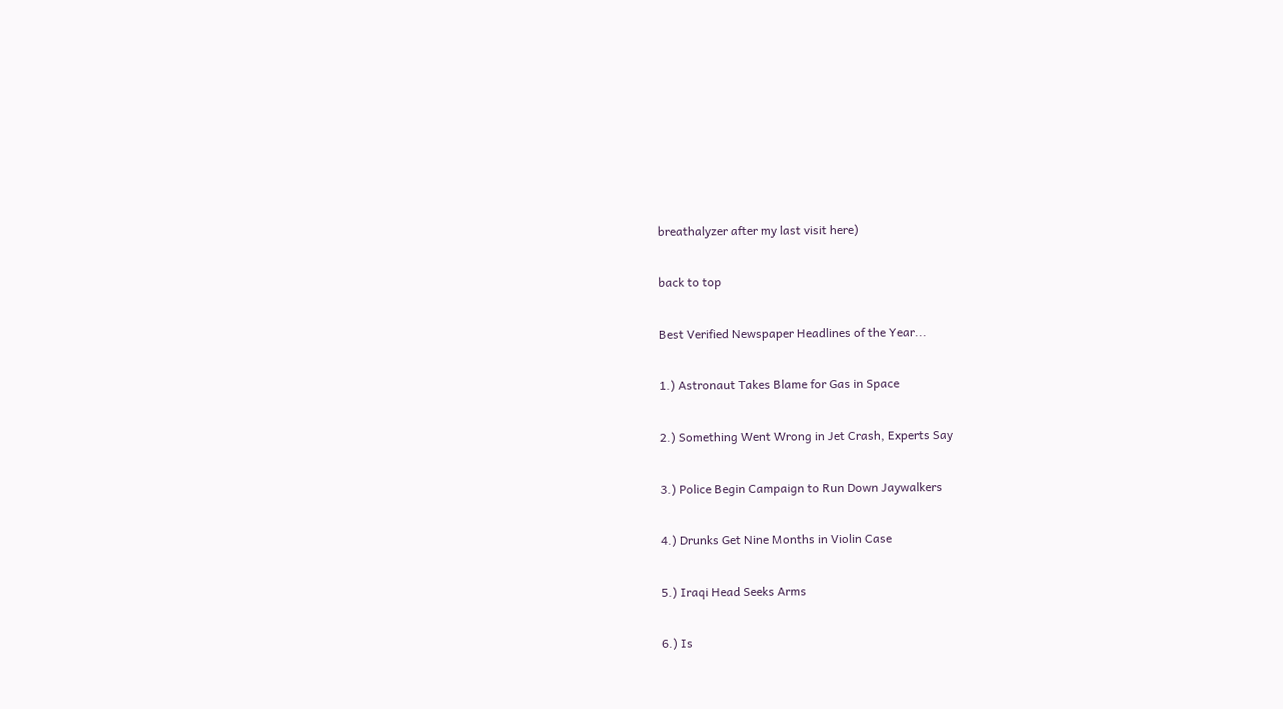breathalyzer after my last visit here)

back to top

Best Verified Newspaper Headlines of the Year...

1.) Astronaut Takes Blame for Gas in Space

2.) Something Went Wrong in Jet Crash, Experts Say

3.) Police Begin Campaign to Run Down Jaywalkers

4.) Drunks Get Nine Months in Violin Case

5.) Iraqi Head Seeks Arms

6.) Is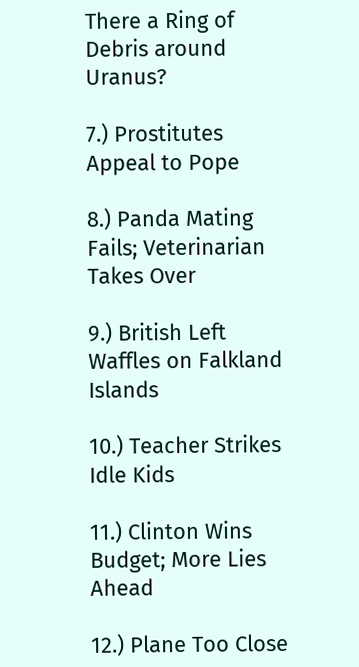There a Ring of Debris around Uranus?

7.) Prostitutes Appeal to Pope

8.) Panda Mating Fails; Veterinarian Takes Over

9.) British Left Waffles on Falkland Islands

10.) Teacher Strikes Idle Kids

11.) Clinton Wins Budget; More Lies Ahead

12.) Plane Too Close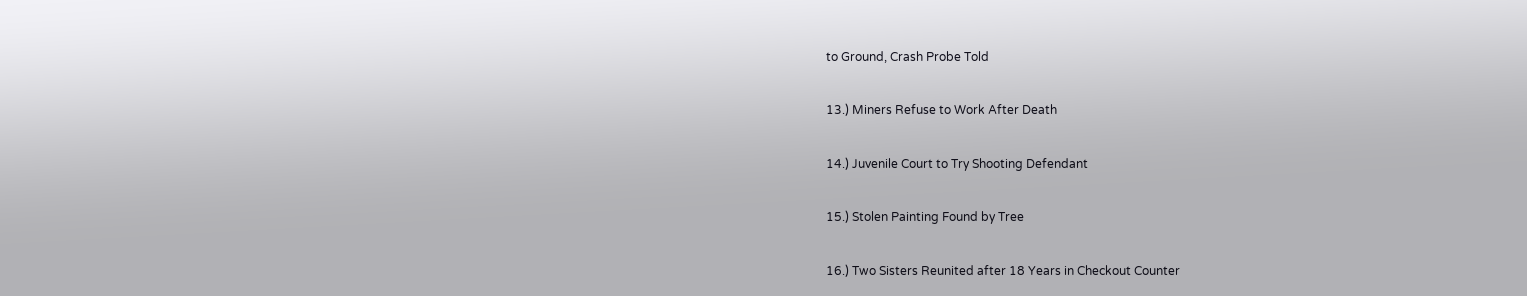to Ground, Crash Probe Told

13.) Miners Refuse to Work After Death

14.) Juvenile Court to Try Shooting Defendant

15.) Stolen Painting Found by Tree

16.) Two Sisters Reunited after 18 Years in Checkout Counter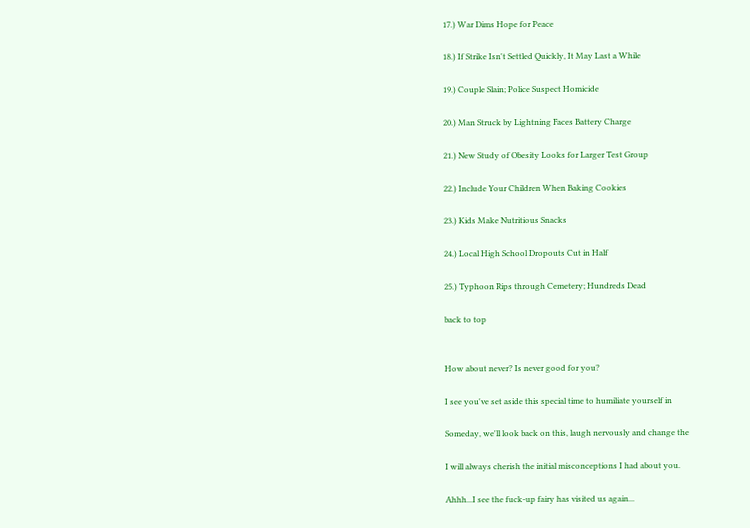17.) War Dims Hope for Peace

18.) If Strike Isn't Settled Quickly, It May Last a While

19.) Couple Slain; Police Suspect Homicide

20.) Man Struck by Lightning Faces Battery Charge

21.) New Study of Obesity Looks for Larger Test Group

22.) Include Your Children When Baking Cookies

23.) Kids Make Nutritious Snacks

24.) Local High School Dropouts Cut in Half

25.) Typhoon Rips through Cemetery; Hundreds Dead

back to top


How about never? Is never good for you?

I see you've set aside this special time to humiliate yourself in

Someday, we'll look back on this, laugh nervously and change the

I will always cherish the initial misconceptions I had about you.

Ahhh...I see the fuck-up fairy has visited us again...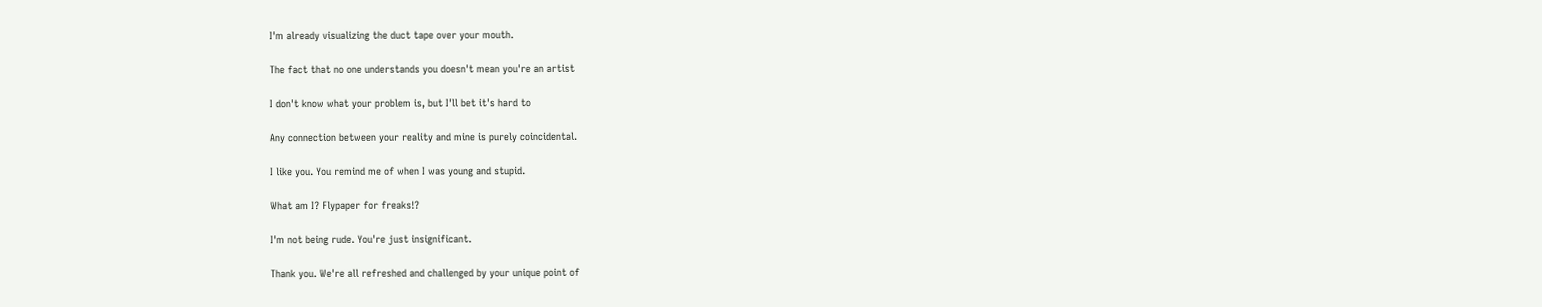I'm already visualizing the duct tape over your mouth.

The fact that no one understands you doesn't mean you're an artist

I don't know what your problem is, but I'll bet it's hard to

Any connection between your reality and mine is purely coincidental.

I like you. You remind me of when I was young and stupid.

What am I? Flypaper for freaks!?

I'm not being rude. You're just insignificant.

Thank you. We're all refreshed and challenged by your unique point of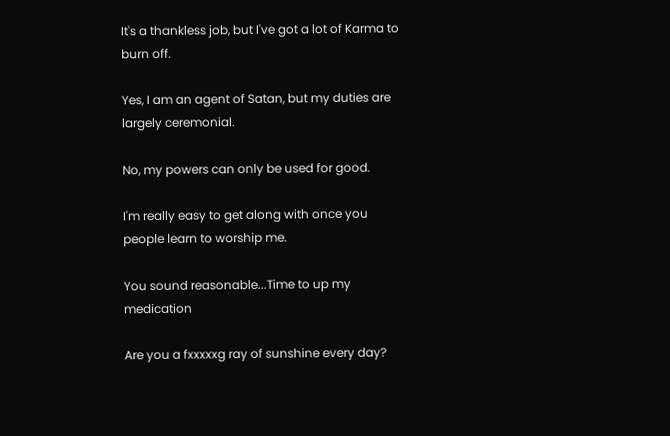It's a thankless job, but I've got a lot of Karma to burn off.

Yes, I am an agent of Satan, but my duties are largely ceremonial.

No, my powers can only be used for good.

I'm really easy to get along with once you people learn to worship me.

You sound reasonable...Time to up my medication

Are you a fxxxxxg ray of sunshine every day?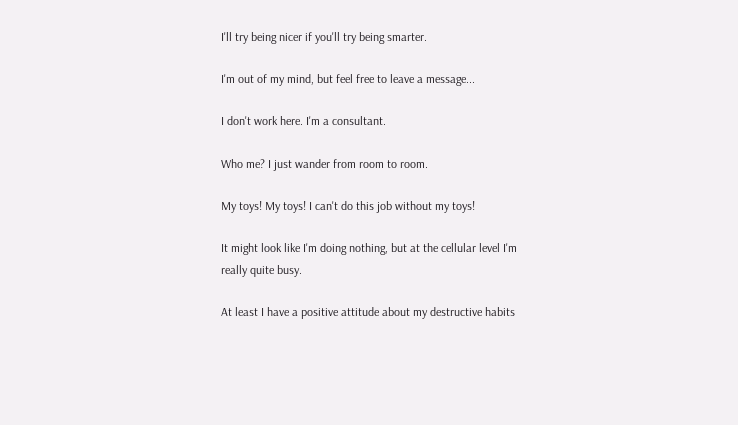I'll try being nicer if you'll try being smarter.

I'm out of my mind, but feel free to leave a message...

I don't work here. I'm a consultant.

Who me? I just wander from room to room.

My toys! My toys! I can't do this job without my toys!

It might look like I'm doing nothing, but at the cellular level I'm
really quite busy.

At least I have a positive attitude about my destructive habits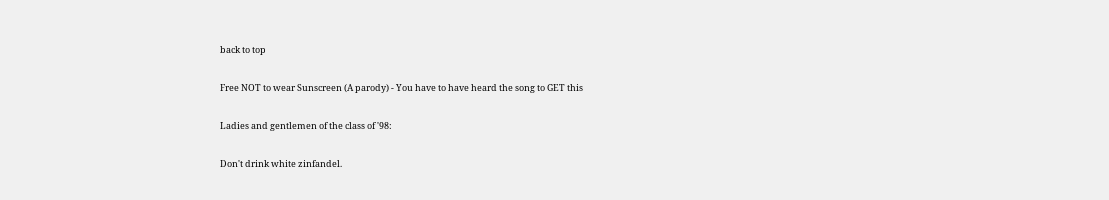back to top

Free NOT to wear Sunscreen (A parody) - You have to have heard the song to GET this

Ladies and gentlemen of the class of '98:

Don't drink white zinfandel.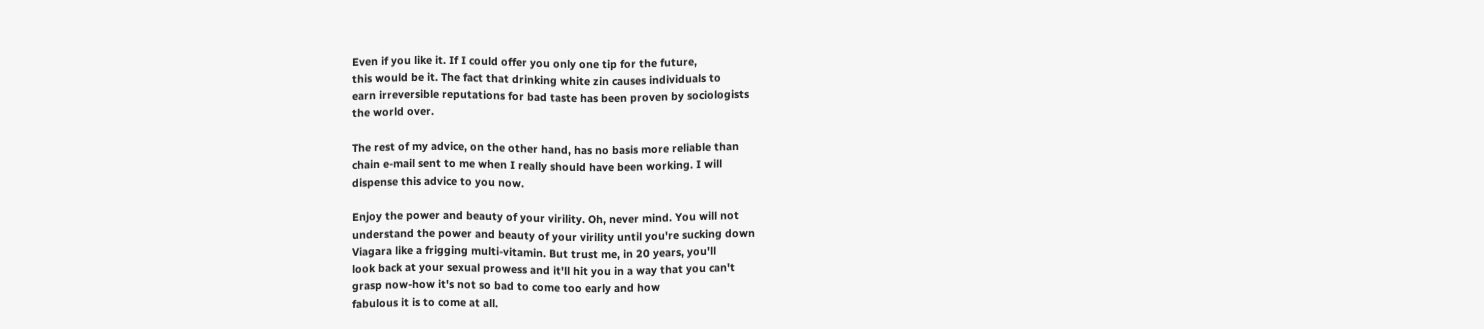Even if you like it. If I could offer you only one tip for the future,
this would be it. The fact that drinking white zin causes individuals to
earn irreversible reputations for bad taste has been proven by sociologists
the world over.

The rest of my advice, on the other hand, has no basis more reliable than
chain e-mail sent to me when I really should have been working. I will
dispense this advice to you now.

Enjoy the power and beauty of your virility. Oh, never mind. You will not
understand the power and beauty of your virility until you're sucking down
Viagara like a frigging multi-vitamin. But trust me, in 20 years, you'll
look back at your sexual prowess and it'll hit you in a way that you can't
grasp now-how it's not so bad to come too early and how
fabulous it is to come at all.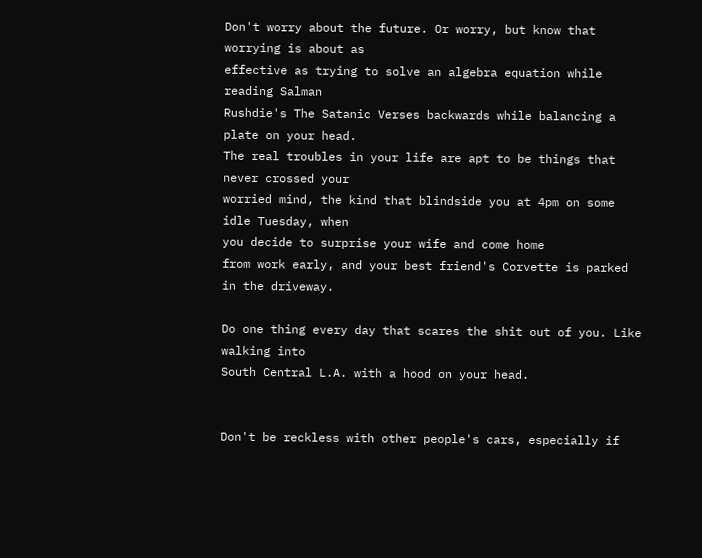Don't worry about the future. Or worry, but know that worrying is about as
effective as trying to solve an algebra equation while reading Salman
Rushdie's The Satanic Verses backwards while balancing a plate on your head.
The real troubles in your life are apt to be things that never crossed your
worried mind, the kind that blindside you at 4pm on some idle Tuesday, when
you decide to surprise your wife and come home
from work early, and your best friend's Corvette is parked in the driveway.

Do one thing every day that scares the shit out of you. Like walking into
South Central L.A. with a hood on your head.


Don't be reckless with other people's cars, especially if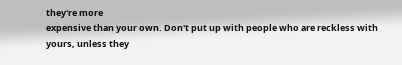they're more
expensive than your own. Don't put up with people who are reckless with
yours, unless they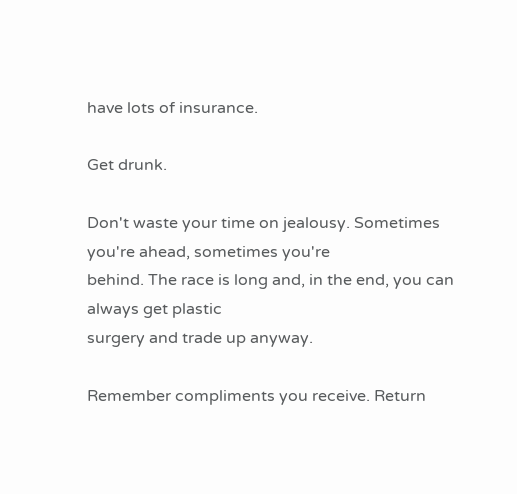have lots of insurance.

Get drunk.

Don't waste your time on jealousy. Sometimes you're ahead, sometimes you're
behind. The race is long and, in the end, you can always get plastic
surgery and trade up anyway.

Remember compliments you receive. Return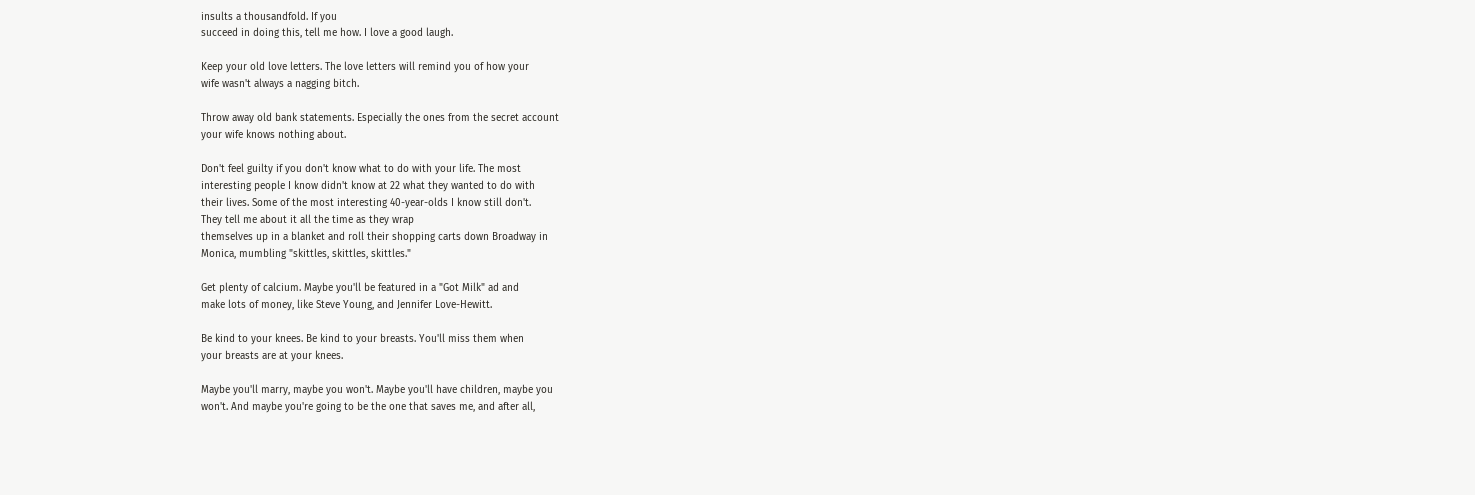insults a thousandfold. If you
succeed in doing this, tell me how. I love a good laugh.

Keep your old love letters. The love letters will remind you of how your
wife wasn't always a nagging bitch.

Throw away old bank statements. Especially the ones from the secret account
your wife knows nothing about.

Don't feel guilty if you don't know what to do with your life. The most
interesting people I know didn't know at 22 what they wanted to do with
their lives. Some of the most interesting 40-year-olds I know still don't.
They tell me about it all the time as they wrap
themselves up in a blanket and roll their shopping carts down Broadway in
Monica, mumbling "skittles, skittles, skittles."

Get plenty of calcium. Maybe you'll be featured in a "Got Milk" ad and
make lots of money, like Steve Young, and Jennifer Love-Hewitt.

Be kind to your knees. Be kind to your breasts. You'll miss them when
your breasts are at your knees.

Maybe you'll marry, maybe you won't. Maybe you'll have children, maybe you
won't. And maybe you're going to be the one that saves me, and after all,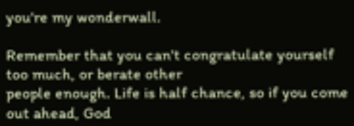you're my wonderwall.

Remember that you can't congratulate yourself too much, or berate other
people enough. Life is half chance, so if you come out ahead, God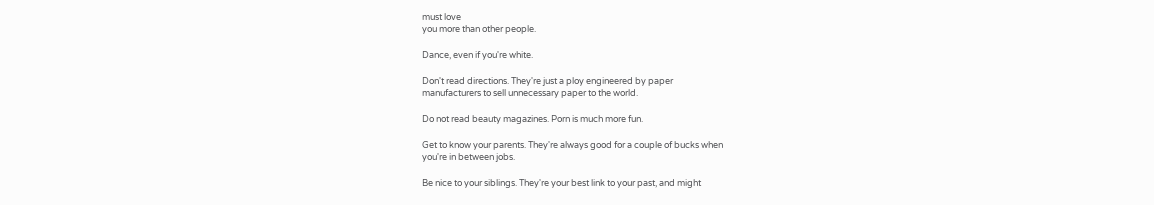must love
you more than other people.

Dance, even if you're white.

Don't read directions. They're just a ploy engineered by paper
manufacturers to sell unnecessary paper to the world.

Do not read beauty magazines. Porn is much more fun.

Get to know your parents. They're always good for a couple of bucks when
you're in between jobs.

Be nice to your siblings. They're your best link to your past, and might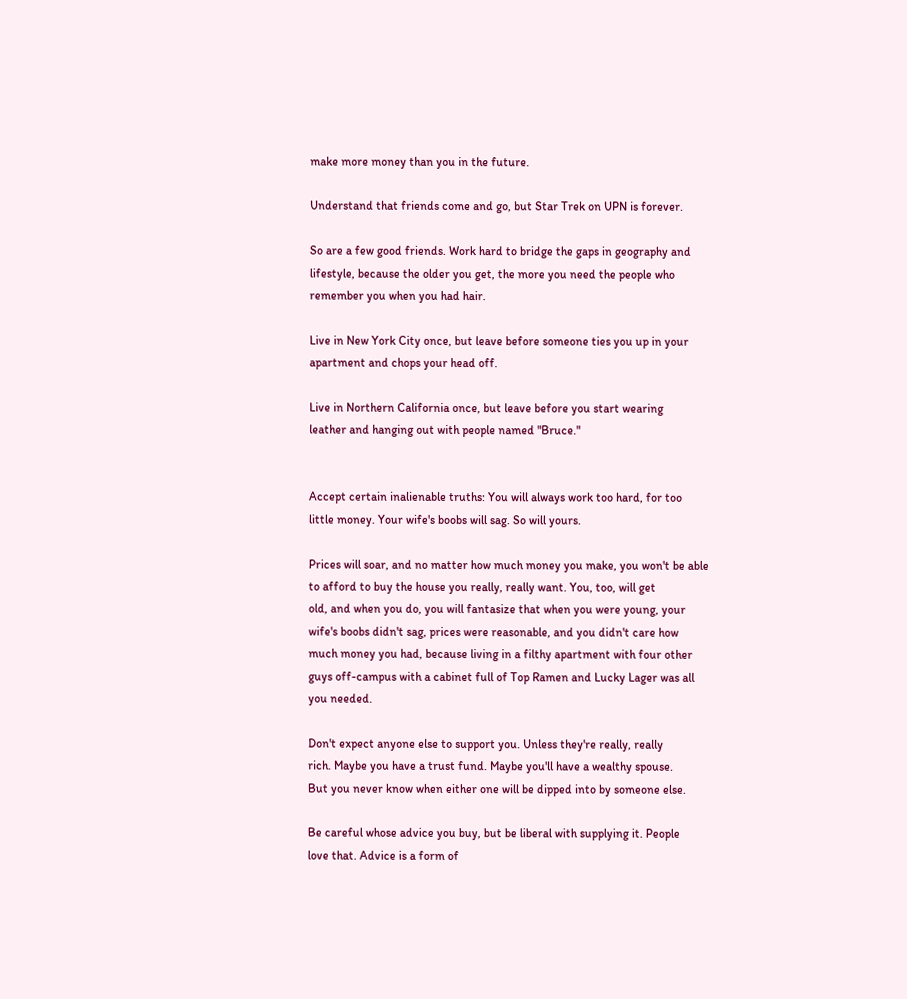make more money than you in the future.

Understand that friends come and go, but Star Trek on UPN is forever.

So are a few good friends. Work hard to bridge the gaps in geography and
lifestyle, because the older you get, the more you need the people who
remember you when you had hair.

Live in New York City once, but leave before someone ties you up in your
apartment and chops your head off.

Live in Northern California once, but leave before you start wearing
leather and hanging out with people named "Bruce."


Accept certain inalienable truths: You will always work too hard, for too
little money. Your wife's boobs will sag. So will yours.

Prices will soar, and no matter how much money you make, you won't be able
to afford to buy the house you really, really want. You, too, will get
old, and when you do, you will fantasize that when you were young, your
wife's boobs didn't sag, prices were reasonable, and you didn't care how
much money you had, because living in a filthy apartment with four other
guys off-campus with a cabinet full of Top Ramen and Lucky Lager was all
you needed.

Don't expect anyone else to support you. Unless they're really, really
rich. Maybe you have a trust fund. Maybe you'll have a wealthy spouse.
But you never know when either one will be dipped into by someone else.

Be careful whose advice you buy, but be liberal with supplying it. People
love that. Advice is a form of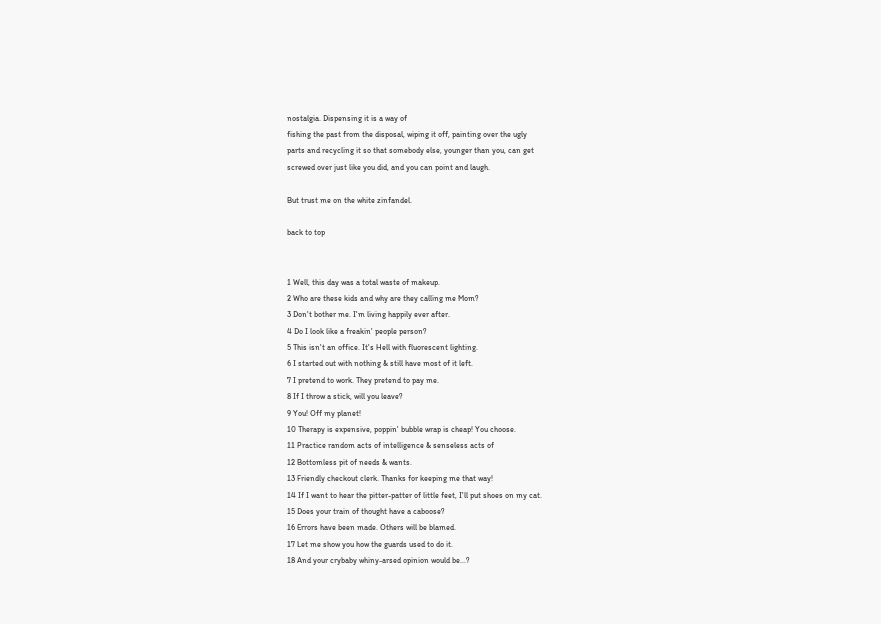nostalgia. Dispensing it is a way of
fishing the past from the disposal, wiping it off, painting over the ugly
parts and recycling it so that somebody else, younger than you, can get
screwed over just like you did, and you can point and laugh.

But trust me on the white zinfandel.

back to top


1 Well, this day was a total waste of makeup.
2 Who are these kids and why are they calling me Mom?
3 Don't bother me. I'm living happily ever after.
4 Do I look like a freakin' people person?
5 This isn't an office. It's Hell with fluorescent lighting.
6 I started out with nothing & still have most of it left.
7 I pretend to work. They pretend to pay me.
8 If I throw a stick, will you leave?
9 You! Off my planet!
10 Therapy is expensive, poppin' bubble wrap is cheap! You choose.
11 Practice random acts of intelligence & senseless acts of
12 Bottomless pit of needs & wants.
13 Friendly checkout clerk. Thanks for keeping me that way!
14 If I want to hear the pitter-patter of little feet, I'll put shoes on my cat.
15 Does your train of thought have a caboose?
16 Errors have been made. Others will be blamed.
17 Let me show you how the guards used to do it.
18 And your crybaby whiny-arsed opinion would be...?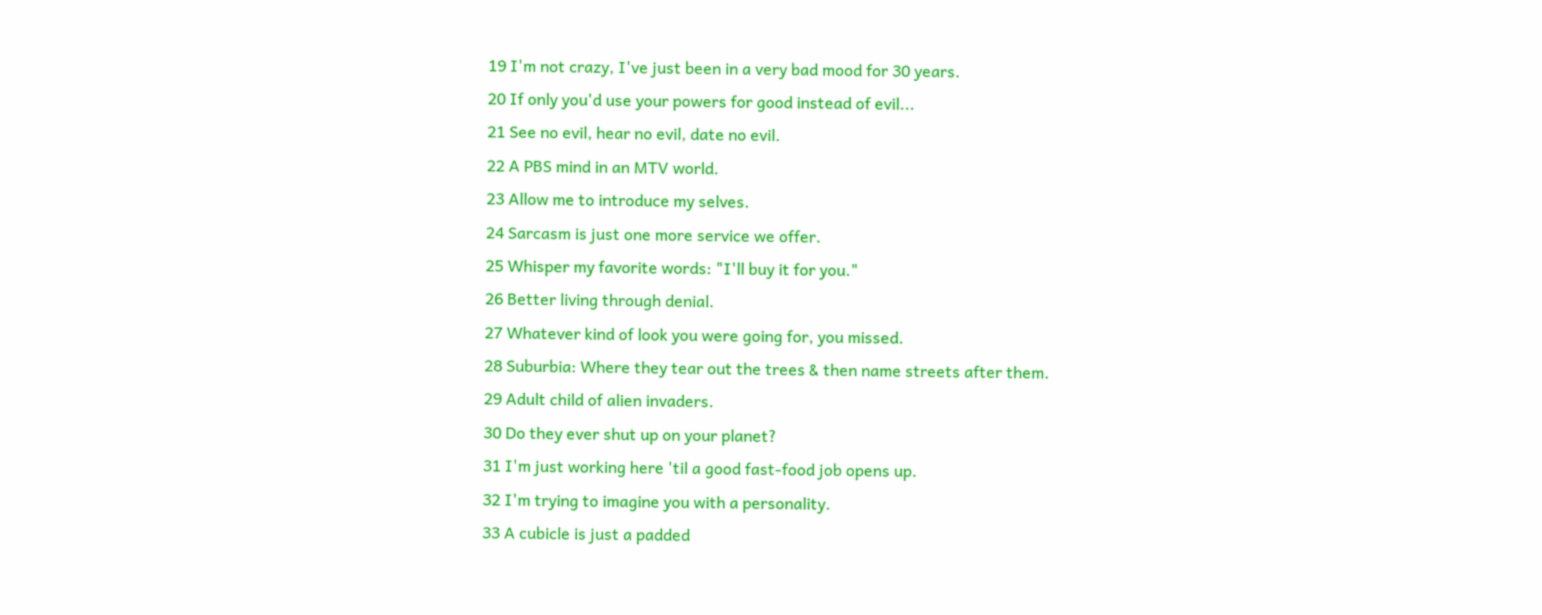19 I'm not crazy, I've just been in a very bad mood for 30 years.
20 If only you'd use your powers for good instead of evil...
21 See no evil, hear no evil, date no evil.
22 A PBS mind in an MTV world.
23 Allow me to introduce my selves.
24 Sarcasm is just one more service we offer.
25 Whisper my favorite words: "I'll buy it for you."
26 Better living through denial.
27 Whatever kind of look you were going for, you missed.
28 Suburbia: Where they tear out the trees & then name streets after them.
29 Adult child of alien invaders.
30 Do they ever shut up on your planet?
31 I'm just working here 'til a good fast-food job opens up.
32 I'm trying to imagine you with a personality.
33 A cubicle is just a padded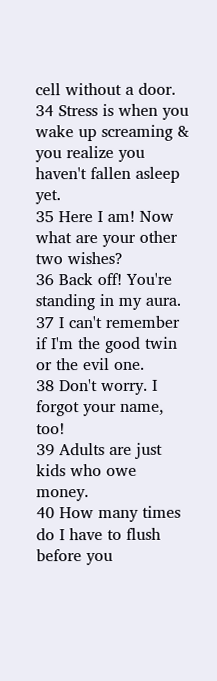cell without a door.
34 Stress is when you wake up screaming & you realize you haven't fallen asleep yet.
35 Here I am! Now what are your other two wishes?
36 Back off! You're standing in my aura.
37 I can't remember if I'm the good twin or the evil one.
38 Don't worry. I forgot your name, too!
39 Adults are just kids who owe money.
40 How many times do I have to flush before you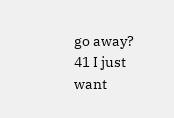go away?
41 I just want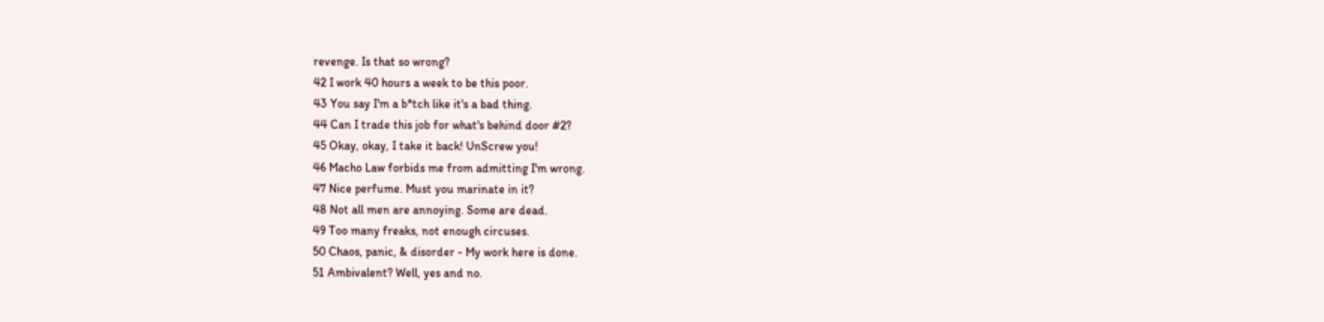revenge. Is that so wrong?
42 I work 40 hours a week to be this poor.
43 You say I'm a b*tch like it's a bad thing.
44 Can I trade this job for what's behind door #2?
45 Okay, okay, I take it back! UnScrew you!
46 Macho Law forbids me from admitting I'm wrong.
47 Nice perfume. Must you marinate in it?
48 Not all men are annoying. Some are dead.
49 Too many freaks, not enough circuses.
50 Chaos, panic, & disorder - My work here is done.
51 Ambivalent? Well, yes and no.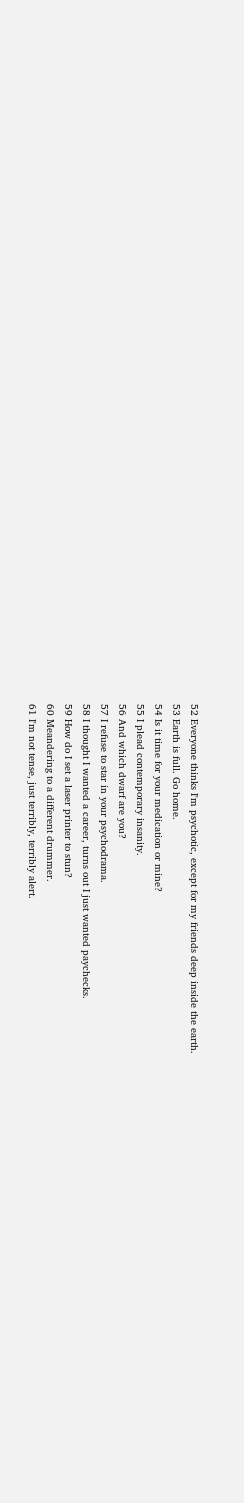52 Everyone thinks I'm psychotic, except for my friends deep inside the earth.
53 Earth is full. Go home.
54 Is it time for your medication or mine?
55 I plead contemporary insanity.
56 And which dwarf are you?
57 I refuse to star in your psychodrama.
58 I thought I wanted a career, turns out I just wanted paychecks.
59 How do I set a laser printer to stun?
60 Meandering to a different drummer.
61 I'm not tense, just terribly, terribly alert.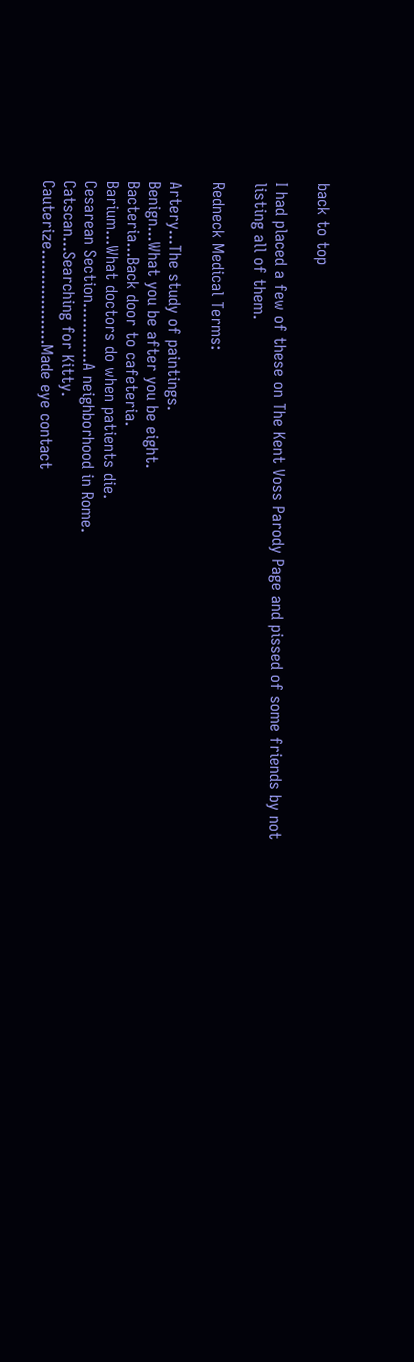back to top

I had placed a few of these on The Kent Voss Parody Page and pissed of some friends by not listing all of them.

Redneck Medical Terms:

Artery...The study of paintings.
Benign...What you be after you be eight.
Bacteria...Back door to cafeteria.
Barium...What doctors do when patients die.
Cesarean Section............A neighborhood in Rome.
Catscan...Searching for Kitty.
Cauterize...................Made eye contact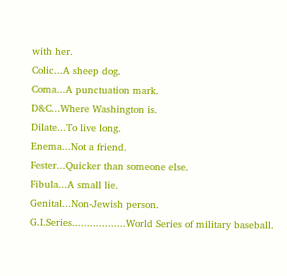with her.
Colic...A sheep dog.
Coma...A punctuation mark.
D&C...Where Washington is.
Dilate...To live long.
Enema...Not a friend.
Fester...Quicker than someone else.
Fibula...A small lie.
Genital...Non-Jewish person.
G.I.Series..................World Series of military baseball.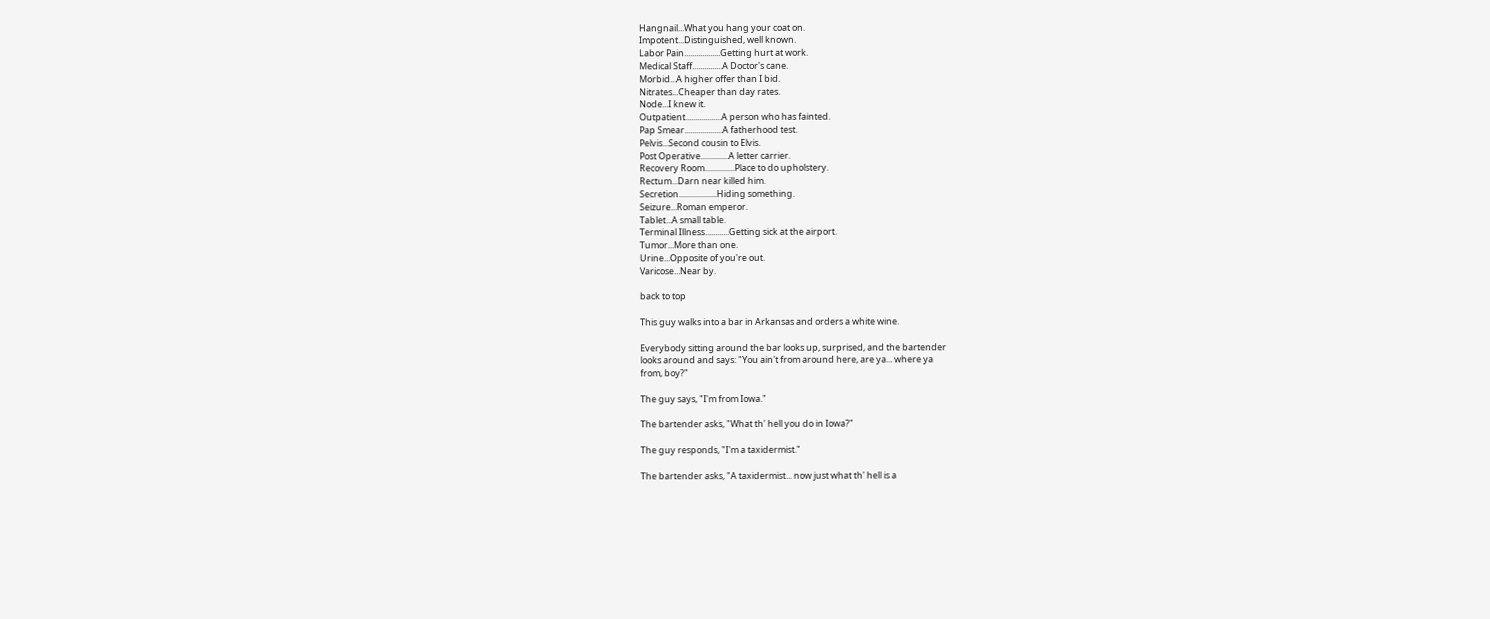Hangnail...What you hang your coat on.
Impotent...Distinguished, well known.
Labor Pain..................Getting hurt at work.
Medical Staff...............A Doctor's cane.
Morbid...A higher offer than I bid.
Nitrates...Cheaper than day rates.
Node...I knew it.
Outpatient..................A person who has fainted.
Pap Smear...................A fatherhood test.
Pelvis...Second cousin to Elvis.
Post Operative..............A letter carrier.
Recovery Room...............Place to do upholstery.
Rectum...Darn near killed him.
Secretion...................Hiding something.
Seizure...Roman emperor.
Tablet...A small table.
Terminal Illness............Getting sick at the airport.
Tumor...More than one.
Urine...Opposite of you're out.
Varicose...Near by.

back to top

This guy walks into a bar in Arkansas and orders a white wine.

Everybody sitting around the bar looks up, surprised, and the bartender
looks around and says: "You ain't from around here, are ya... where ya
from, boy?"

The guy says, "I'm from Iowa."

The bartender asks, "What th' hell you do in Iowa?"

The guy responds, "I'm a taxidermist."

The bartender asks, "A taxidermist... now just what th' hell is a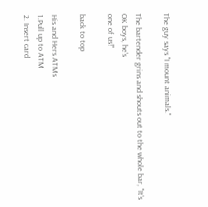The guy says "I mount animals."

The bartender grins and shouts out to the whole bar, "It's OK boys, he's
one of us!"

back to top

His and Hers ATMs
1.Pull up to ATM
2. Insert card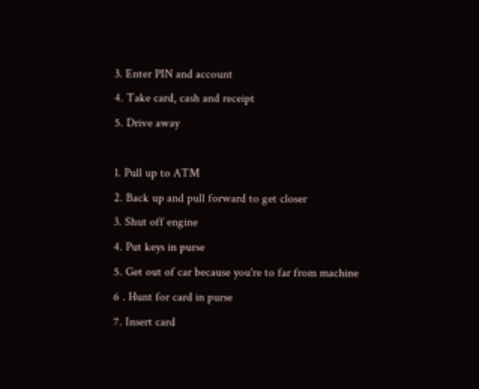3. Enter PIN and account
4. Take card, cash and receipt
5. Drive away

1. Pull up to ATM
2. Back up and pull forward to get closer
3. Shut off engine
4. Put keys in purse
5. Get out of car because you're to far from machine
6 . Hunt for card in purse
7. Insert card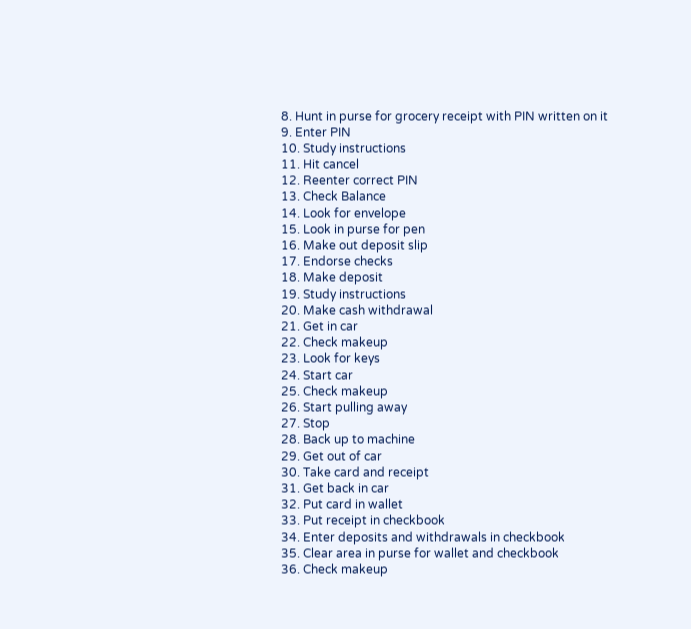8. Hunt in purse for grocery receipt with PIN written on it
9. Enter PIN
10. Study instructions
11. Hit cancel
12. Reenter correct PIN
13. Check Balance
14. Look for envelope
15. Look in purse for pen
16. Make out deposit slip
17. Endorse checks
18. Make deposit
19. Study instructions
20. Make cash withdrawal
21. Get in car
22. Check makeup
23. Look for keys
24. Start car
25. Check makeup
26. Start pulling away
27. Stop
28. Back up to machine
29. Get out of car
30. Take card and receipt
31. Get back in car
32. Put card in wallet
33. Put receipt in checkbook
34. Enter deposits and withdrawals in checkbook
35. Clear area in purse for wallet and checkbook
36. Check makeup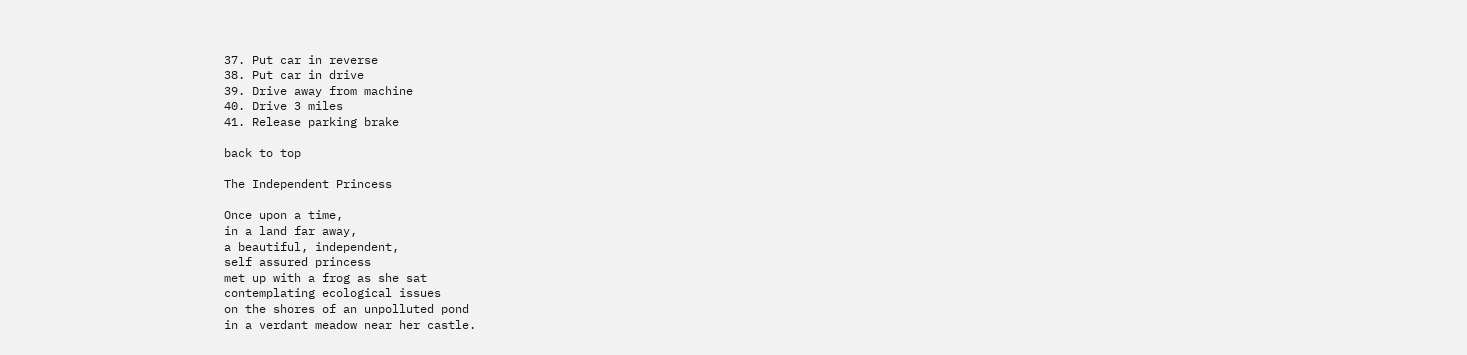37. Put car in reverse
38. Put car in drive
39. Drive away from machine
40. Drive 3 miles
41. Release parking brake

back to top

The Independent Princess

Once upon a time,
in a land far away,
a beautiful, independent,
self assured princess
met up with a frog as she sat
contemplating ecological issues
on the shores of an unpolluted pond
in a verdant meadow near her castle.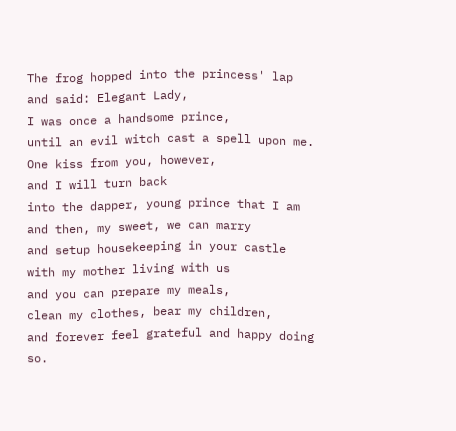The frog hopped into the princess' lap
and said: Elegant Lady,
I was once a handsome prince,
until an evil witch cast a spell upon me.
One kiss from you, however,
and I will turn back
into the dapper, young prince that I am
and then, my sweet, we can marry
and setup housekeeping in your castle
with my mother living with us
and you can prepare my meals,
clean my clothes, bear my children,
and forever feel grateful and happy doing so.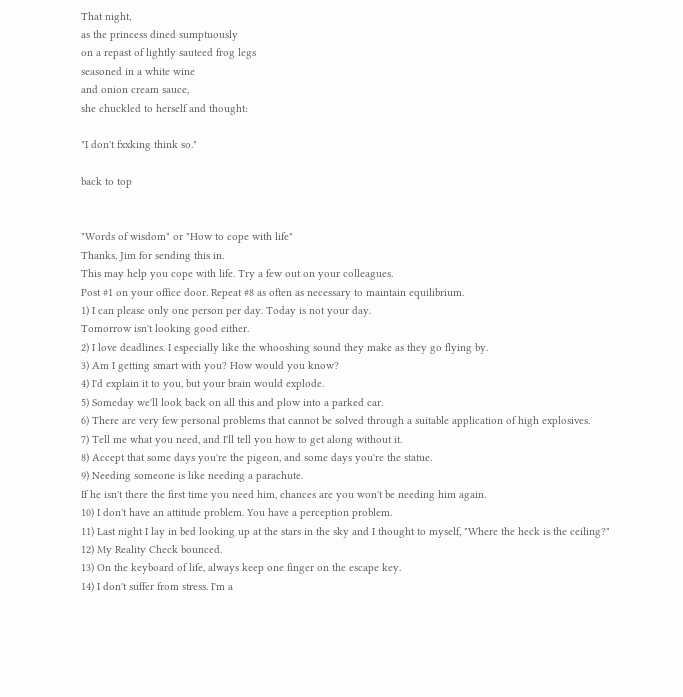That night,
as the princess dined sumptuously
on a repast of lightly sauteed frog legs
seasoned in a white wine
and onion cream sauce,
she chuckled to herself and thought:

"I don't fxxking think so."

back to top


"Words of wisdom" or "How to cope with life"
Thanks, Jim for sending this in.
This may help you cope with life. Try a few out on your colleagues.
Post #1 on your office door. Repeat #8 as often as necessary to maintain equilibrium.
1) I can please only one person per day. Today is not your day.
Tomorrow isn't looking good either.
2) I love deadlines. I especially like the whooshing sound they make as they go flying by.
3) Am I getting smart with you? How would you know?
4) I'd explain it to you, but your brain would explode.
5) Someday we'll look back on all this and plow into a parked car.
6) There are very few personal problems that cannot be solved through a suitable application of high explosives.
7) Tell me what you need, and I'll tell you how to get along without it.
8) Accept that some days you're the pigeon, and some days you're the statue.
9) Needing someone is like needing a parachute.
If he isn't there the first time you need him, chances are you won't be needing him again.
10) I don't have an attitude problem. You have a perception problem.
11) Last night I lay in bed looking up at the stars in the sky and I thought to myself, "Where the heck is the ceiling?"
12) My Reality Check bounced.
13) On the keyboard of life, always keep one finger on the escape key.
14) I don't suffer from stress. I'm a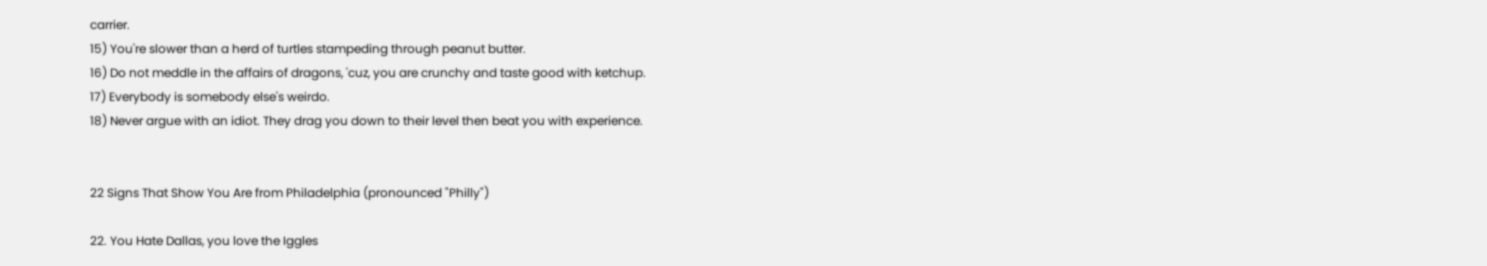carrier.
15) You're slower than a herd of turtles stampeding through peanut butter.
16) Do not meddle in the affairs of dragons, 'cuz, you are crunchy and taste good with ketchup.
17) Everybody is somebody else's weirdo.
18) Never argue with an idiot. They drag you down to their level then beat you with experience.


22 Signs That Show You Are from Philadelphia (pronounced "Philly")

22. You Hate Dallas, you love the Iggles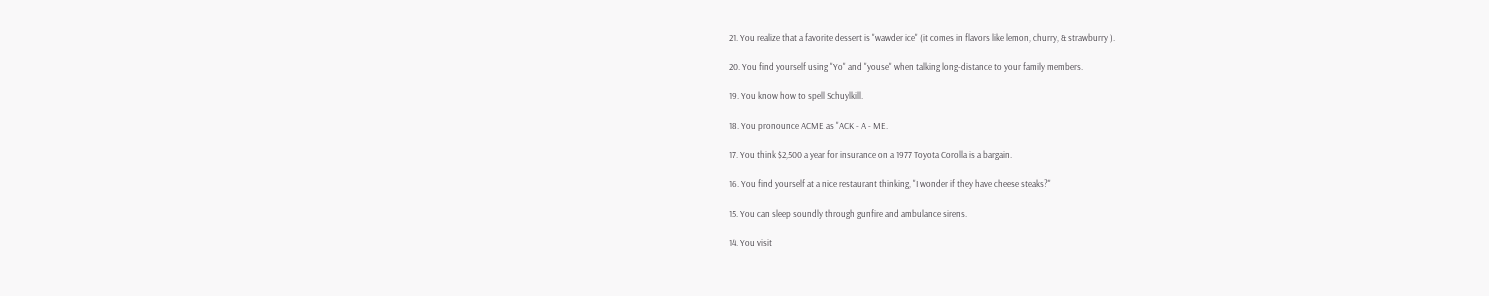21. You realize that a favorite dessert is "wawder ice" (it comes in flavors like lemon, churry, & strawburry ).

20. You find yourself using "Yo" and "youse" when talking long-distance to your family members.

19. You know how to spell Schuylkill.

18. You pronounce ACME as "ACK - A - ME.

17. You think $2,500 a year for insurance on a 1977 Toyota Corolla is a bargain.

16. You find yourself at a nice restaurant thinking, "I wonder if they have cheese steaks?"

15. You can sleep soundly through gunfire and ambulance sirens.

14. You visit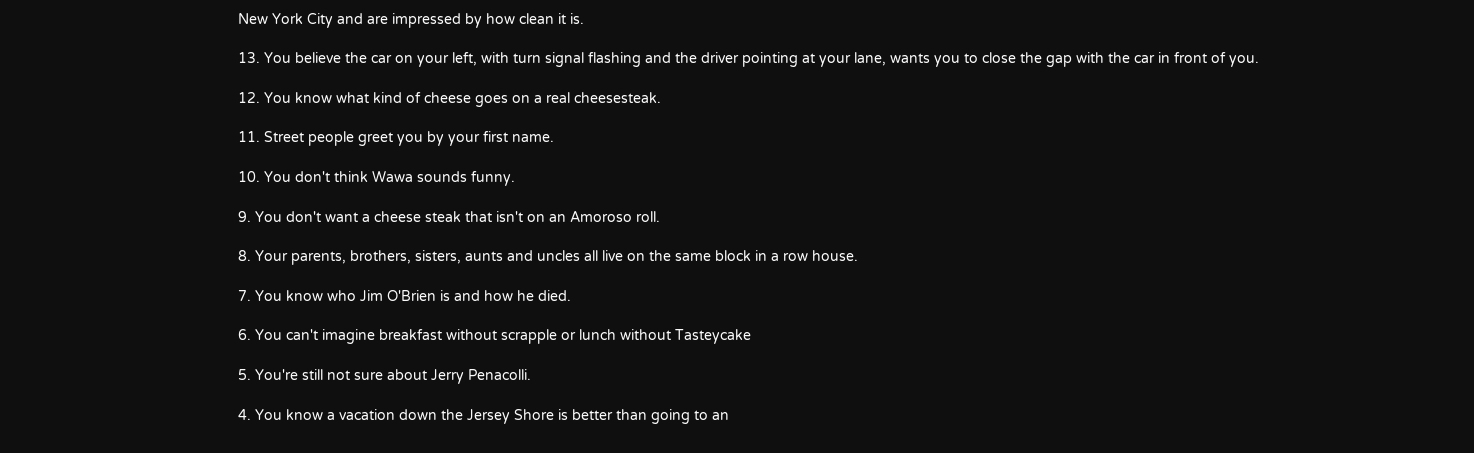New York City and are impressed by how clean it is.

13. You believe the car on your left, with turn signal flashing and the driver pointing at your lane, wants you to close the gap with the car in front of you.

12. You know what kind of cheese goes on a real cheesesteak.

11. Street people greet you by your first name.

10. You don't think Wawa sounds funny.

9. You don't want a cheese steak that isn't on an Amoroso roll.

8. Your parents, brothers, sisters, aunts and uncles all live on the same block in a row house.

7. You know who Jim O'Brien is and how he died.

6. You can't imagine breakfast without scrapple or lunch without Tasteycake

5. You're still not sure about Jerry Penacolli.

4. You know a vacation down the Jersey Shore is better than going to an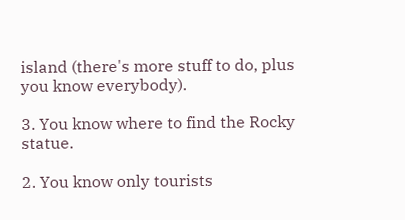island (there's more stuff to do, plus you know everybody).

3. You know where to find the Rocky statue.

2. You know only tourists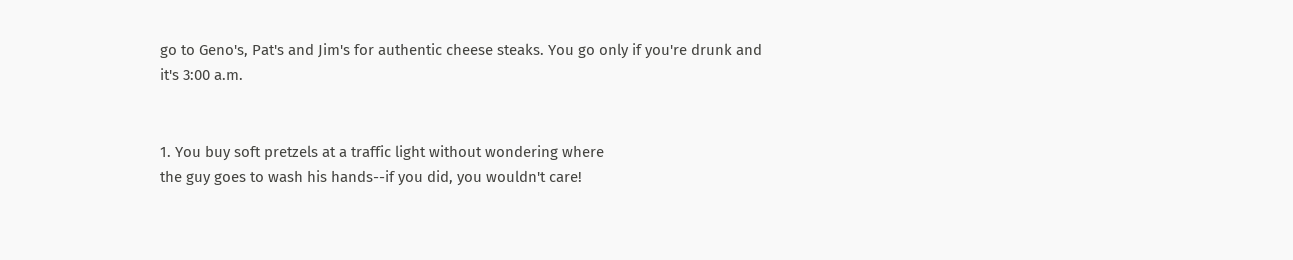go to Geno's, Pat's and Jim's for authentic cheese steaks. You go only if you're drunk and it's 3:00 a.m.


1. You buy soft pretzels at a traffic light without wondering where
the guy goes to wash his hands--if you did, you wouldn't care!